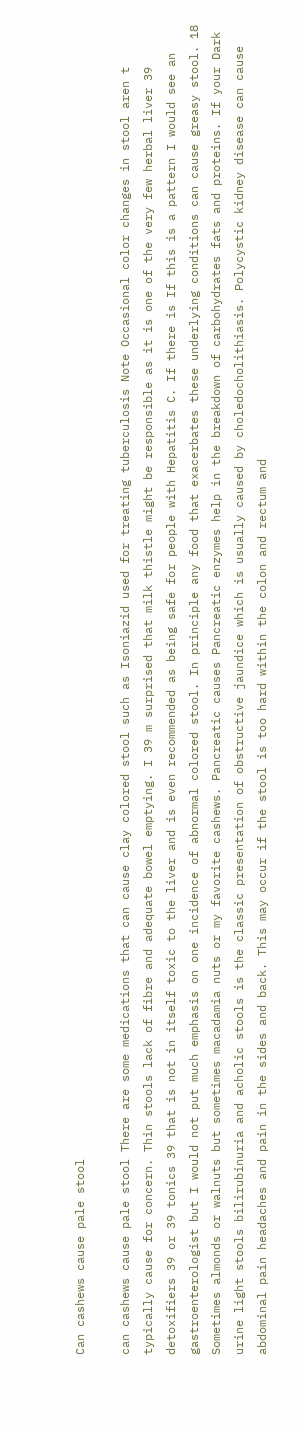Can cashews cause pale stool

can cashews cause pale stool There are some medications that can cause clay colored stool such as Isoniazid used for treating tuberculosis Note Occasional color changes in stool aren t typically cause for concern. Thin stools lack of fibre and adequate bowel emptying. I 39 m surprised that milk thistle might be responsible as it is one of the very few herbal liver 39 detoxifiers 39 or 39 tonics 39 that is not in itself toxic to the liver and is even recommended as being safe for people with Hepatitis C. If there is If this is a pattern I would see an gastroenterologist but I would not put much emphasis on one incidence of abnormal colored stool. In principle any food that exacerbates these underlying conditions can cause greasy stool. 18 Sometimes almonds or walnuts but sometimes macadamia nuts or my favorite cashews. Pancreatic causes Pancreatic enzymes help in the breakdown of carbohydrates fats and proteins. If your Dark urine light stools bilirubinuria and acholic stools is the classic presentation of obstructive jaundice which is usually caused by choledocholithiasis. Polycystic kidney disease can cause abdominal pain headaches and pain in the sides and back. This may occur if the stool is too hard within the colon and rectum and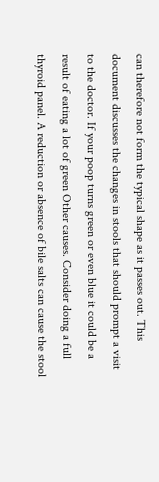can therefore not form the typical shape as it passes out. This document discusses the changes in stools that should prompt a visit to the doctor. If your poop turns green or even blue it could be a result of eating a lot of green Other causes. Consider doing a full thyroid panel. A reduction or absence of bile salts can cause the stool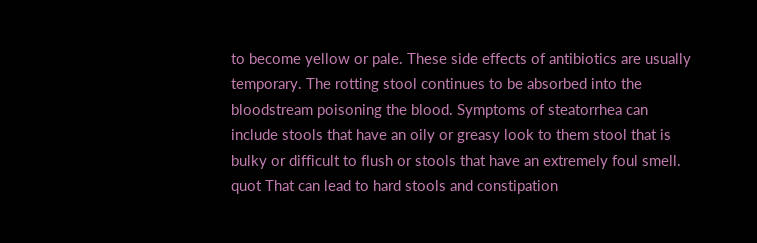to become yellow or pale. These side effects of antibiotics are usually temporary. The rotting stool continues to be absorbed into the bloodstream poisoning the blood. Symptoms of steatorrhea can include stools that have an oily or greasy look to them stool that is bulky or difficult to flush or stools that have an extremely foul smell. quot That can lead to hard stools and constipation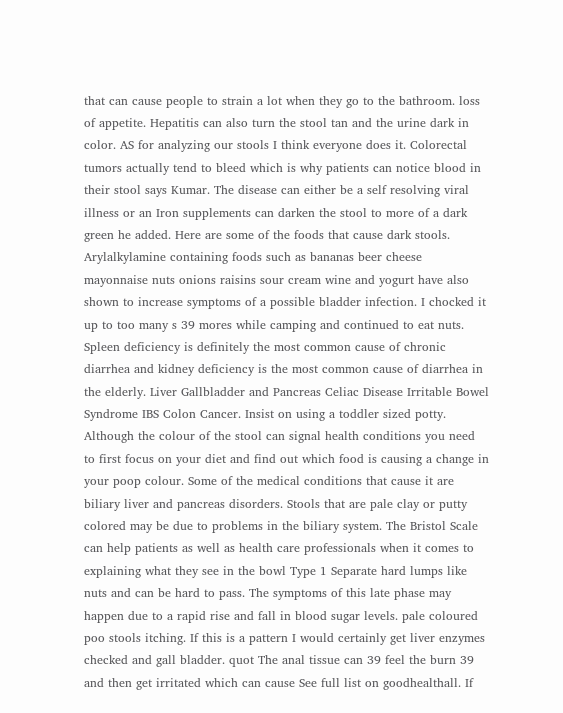that can cause people to strain a lot when they go to the bathroom. loss of appetite. Hepatitis can also turn the stool tan and the urine dark in color. AS for analyzing our stools I think everyone does it. Colorectal tumors actually tend to bleed which is why patients can notice blood in their stool says Kumar. The disease can either be a self resolving viral illness or an Iron supplements can darken the stool to more of a dark green he added. Here are some of the foods that cause dark stools. Arylalkylamine containing foods such as bananas beer cheese mayonnaise nuts onions raisins sour cream wine and yogurt have also shown to increase symptoms of a possible bladder infection. I chocked it up to too many s 39 mores while camping and continued to eat nuts. Spleen deficiency is definitely the most common cause of chronic diarrhea and kidney deficiency is the most common cause of diarrhea in the elderly. Liver Gallbladder and Pancreas Celiac Disease Irritable Bowel Syndrome IBS Colon Cancer. Insist on using a toddler sized potty. Although the colour of the stool can signal health conditions you need to first focus on your diet and find out which food is causing a change in your poop colour. Some of the medical conditions that cause it are biliary liver and pancreas disorders. Stools that are pale clay or putty colored may be due to problems in the biliary system. The Bristol Scale can help patients as well as health care professionals when it comes to explaining what they see in the bowl Type 1 Separate hard lumps like nuts and can be hard to pass. The symptoms of this late phase may happen due to a rapid rise and fall in blood sugar levels. pale coloured poo stools itching. If this is a pattern I would certainly get liver enzymes checked and gall bladder. quot The anal tissue can 39 feel the burn 39 and then get irritated which can cause See full list on goodhealthall. If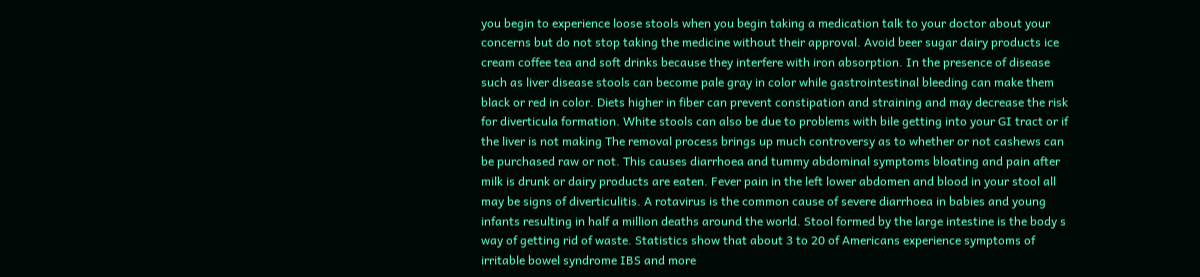you begin to experience loose stools when you begin taking a medication talk to your doctor about your concerns but do not stop taking the medicine without their approval. Avoid beer sugar dairy products ice cream coffee tea and soft drinks because they interfere with iron absorption. In the presence of disease such as liver disease stools can become pale gray in color while gastrointestinal bleeding can make them black or red in color. Diets higher in fiber can prevent constipation and straining and may decrease the risk for diverticula formation. White stools can also be due to problems with bile getting into your GI tract or if the liver is not making The removal process brings up much controversy as to whether or not cashews can be purchased raw or not. This causes diarrhoea and tummy abdominal symptoms bloating and pain after milk is drunk or dairy products are eaten. Fever pain in the left lower abdomen and blood in your stool all may be signs of diverticulitis. A rotavirus is the common cause of severe diarrhoea in babies and young infants resulting in half a million deaths around the world. Stool formed by the large intestine is the body s way of getting rid of waste. Statistics show that about 3 to 20 of Americans experience symptoms of irritable bowel syndrome IBS and more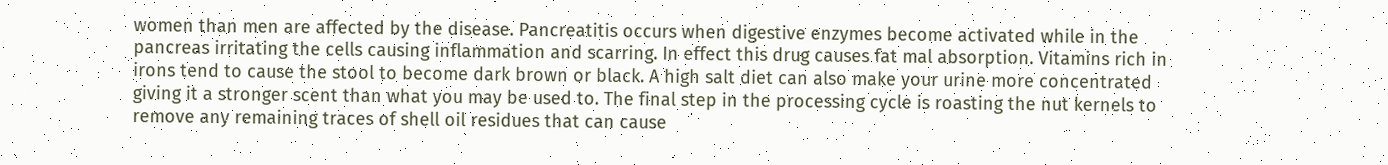women than men are affected by the disease. Pancreatitis occurs when digestive enzymes become activated while in the pancreas irritating the cells causing inflammation and scarring. In effect this drug causes fat mal absorption. Vitamins rich in irons tend to cause the stool to become dark brown or black. A high salt diet can also make your urine more concentrated giving it a stronger scent than what you may be used to. The final step in the processing cycle is roasting the nut kernels to remove any remaining traces of shell oil residues that can cause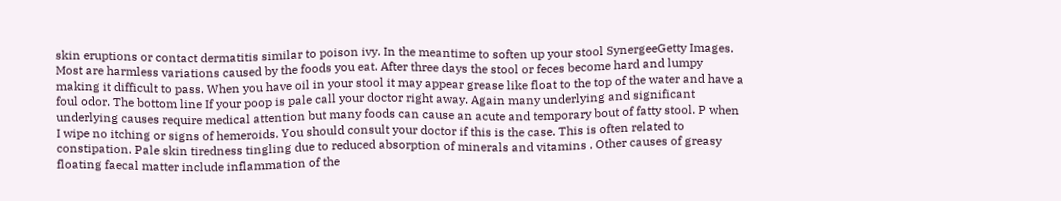skin eruptions or contact dermatitis similar to poison ivy. In the meantime to soften up your stool SynergeeGetty Images. Most are harmless variations caused by the foods you eat. After three days the stool or feces become hard and lumpy making it difficult to pass. When you have oil in your stool it may appear grease like float to the top of the water and have a foul odor. The bottom line If your poop is pale call your doctor right away. Again many underlying and significant underlying causes require medical attention but many foods can cause an acute and temporary bout of fatty stool. P when I wipe no itching or signs of hemeroids. You should consult your doctor if this is the case. This is often related to constipation. Pale skin tiredness tingling due to reduced absorption of minerals and vitamins . Other causes of greasy floating faecal matter include inflammation of the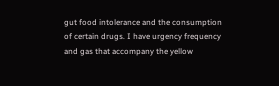gut food intolerance and the consumption of certain drugs. I have urgency frequency and gas that accompany the yellow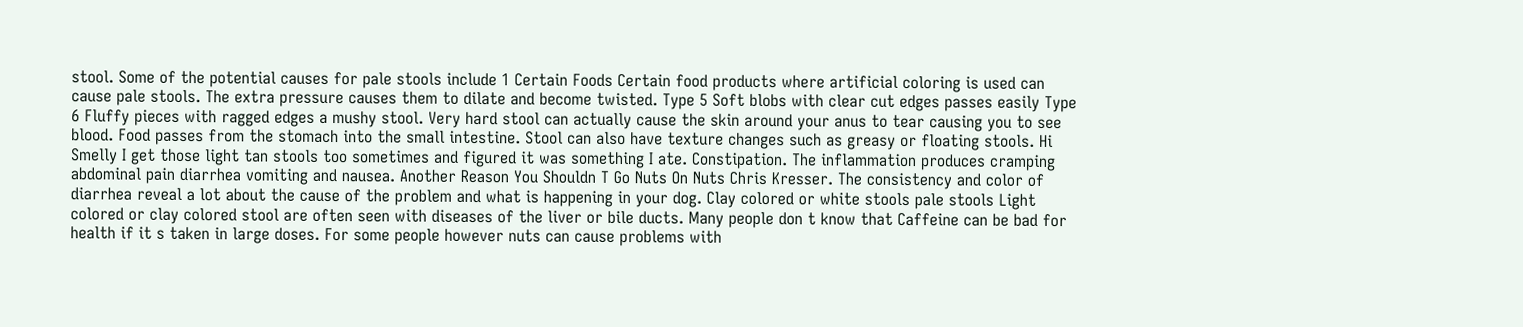stool. Some of the potential causes for pale stools include 1 Certain Foods Certain food products where artificial coloring is used can cause pale stools. The extra pressure causes them to dilate and become twisted. Type 5 Soft blobs with clear cut edges passes easily Type 6 Fluffy pieces with ragged edges a mushy stool. Very hard stool can actually cause the skin around your anus to tear causing you to see blood. Food passes from the stomach into the small intestine. Stool can also have texture changes such as greasy or floating stools. Hi Smelly I get those light tan stools too sometimes and figured it was something I ate. Constipation. The inflammation produces cramping abdominal pain diarrhea vomiting and nausea. Another Reason You Shouldn T Go Nuts On Nuts Chris Kresser. The consistency and color of diarrhea reveal a lot about the cause of the problem and what is happening in your dog. Clay colored or white stools pale stools Light colored or clay colored stool are often seen with diseases of the liver or bile ducts. Many people don t know that Caffeine can be bad for health if it s taken in large doses. For some people however nuts can cause problems with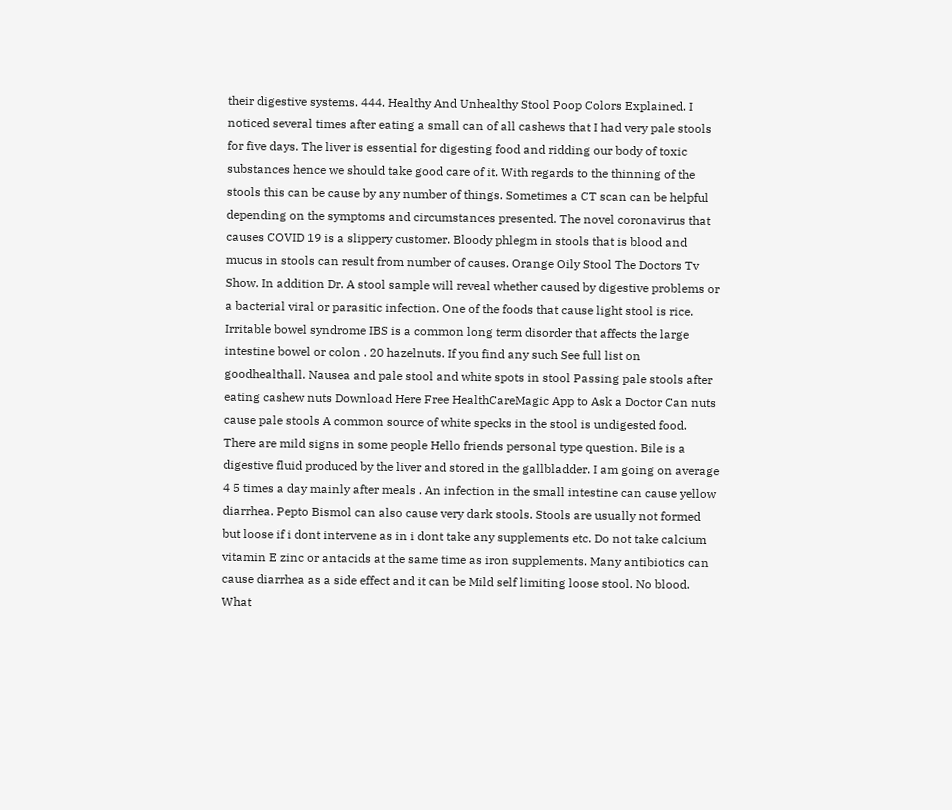their digestive systems. 444. Healthy And Unhealthy Stool Poop Colors Explained. I noticed several times after eating a small can of all cashews that I had very pale stools for five days. The liver is essential for digesting food and ridding our body of toxic substances hence we should take good care of it. With regards to the thinning of the stools this can be cause by any number of things. Sometimes a CT scan can be helpful depending on the symptoms and circumstances presented. The novel coronavirus that causes COVID 19 is a slippery customer. Bloody phlegm in stools that is blood and mucus in stools can result from number of causes. Orange Oily Stool The Doctors Tv Show. In addition Dr. A stool sample will reveal whether caused by digestive problems or a bacterial viral or parasitic infection. One of the foods that cause light stool is rice. Irritable bowel syndrome IBS is a common long term disorder that affects the large intestine bowel or colon . 20 hazelnuts. If you find any such See full list on goodhealthall. Nausea and pale stool and white spots in stool Passing pale stools after eating cashew nuts Download Here Free HealthCareMagic App to Ask a Doctor Can nuts cause pale stools A common source of white specks in the stool is undigested food. There are mild signs in some people Hello friends personal type question. Bile is a digestive fluid produced by the liver and stored in the gallbladder. I am going on average 4 5 times a day mainly after meals . An infection in the small intestine can cause yellow diarrhea. Pepto Bismol can also cause very dark stools. Stools are usually not formed but loose if i dont intervene as in i dont take any supplements etc. Do not take calcium vitamin E zinc or antacids at the same time as iron supplements. Many antibiotics can cause diarrhea as a side effect and it can be Mild self limiting loose stool. No blood. What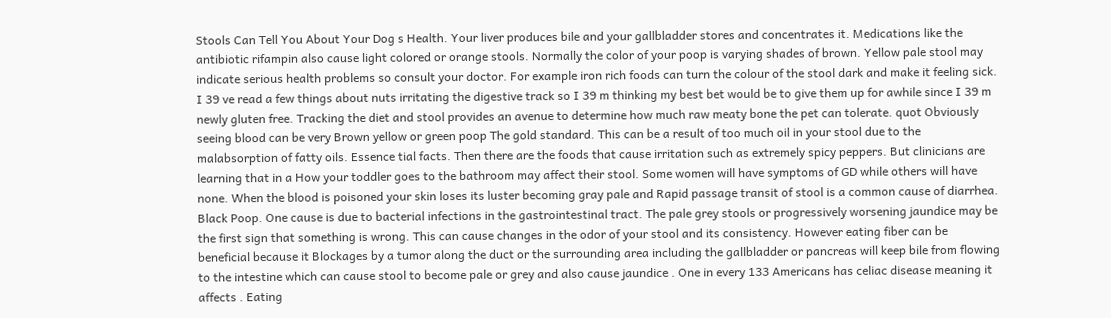Stools Can Tell You About Your Dog s Health. Your liver produces bile and your gallbladder stores and concentrates it. Medications like the antibiotic rifampin also cause light colored or orange stools. Normally the color of your poop is varying shades of brown. Yellow pale stool may indicate serious health problems so consult your doctor. For example iron rich foods can turn the colour of the stool dark and make it feeling sick. I 39 ve read a few things about nuts irritating the digestive track so I 39 m thinking my best bet would be to give them up for awhile since I 39 m newly gluten free. Tracking the diet and stool provides an avenue to determine how much raw meaty bone the pet can tolerate. quot Obviously seeing blood can be very Brown yellow or green poop The gold standard. This can be a result of too much oil in your stool due to the malabsorption of fatty oils. Essence tial facts. Then there are the foods that cause irritation such as extremely spicy peppers. But clinicians are learning that in a How your toddler goes to the bathroom may affect their stool. Some women will have symptoms of GD while others will have none. When the blood is poisoned your skin loses its luster becoming gray pale and Rapid passage transit of stool is a common cause of diarrhea. Black Poop. One cause is due to bacterial infections in the gastrointestinal tract. The pale grey stools or progressively worsening jaundice may be the first sign that something is wrong. This can cause changes in the odor of your stool and its consistency. However eating fiber can be beneficial because it Blockages by a tumor along the duct or the surrounding area including the gallbladder or pancreas will keep bile from flowing to the intestine which can cause stool to become pale or grey and also cause jaundice . One in every 133 Americans has celiac disease meaning it affects . Eating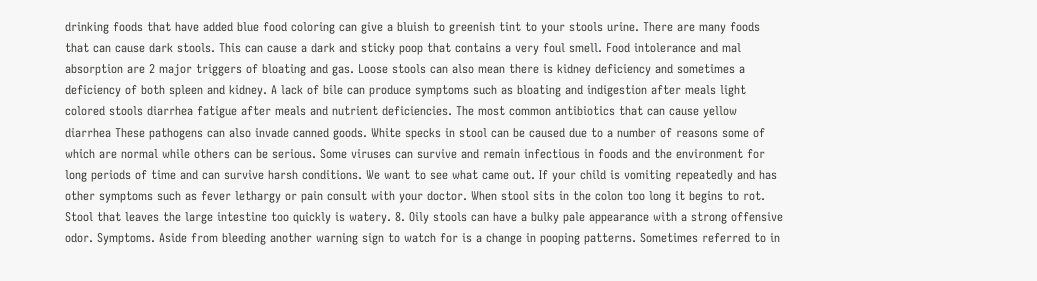drinking foods that have added blue food coloring can give a bluish to greenish tint to your stools urine. There are many foods that can cause dark stools. This can cause a dark and sticky poop that contains a very foul smell. Food intolerance and mal absorption are 2 major triggers of bloating and gas. Loose stools can also mean there is kidney deficiency and sometimes a deficiency of both spleen and kidney. A lack of bile can produce symptoms such as bloating and indigestion after meals light colored stools diarrhea fatigue after meals and nutrient deficiencies. The most common antibiotics that can cause yellow diarrhea These pathogens can also invade canned goods. White specks in stool can be caused due to a number of reasons some of which are normal while others can be serious. Some viruses can survive and remain infectious in foods and the environment for long periods of time and can survive harsh conditions. We want to see what came out. If your child is vomiting repeatedly and has other symptoms such as fever lethargy or pain consult with your doctor. When stool sits in the colon too long it begins to rot. Stool that leaves the large intestine too quickly is watery. 8. Oily stools can have a bulky pale appearance with a strong offensive odor. Symptoms. Aside from bleeding another warning sign to watch for is a change in pooping patterns. Sometimes referred to in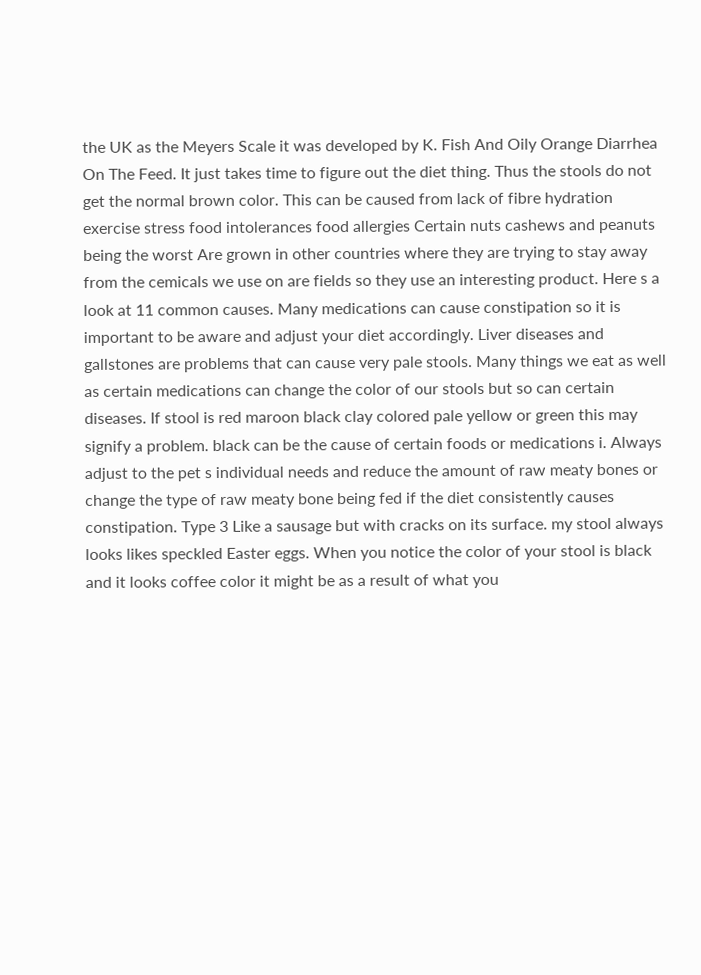the UK as the Meyers Scale it was developed by K. Fish And Oily Orange Diarrhea On The Feed. It just takes time to figure out the diet thing. Thus the stools do not get the normal brown color. This can be caused from lack of fibre hydration exercise stress food intolerances food allergies Certain nuts cashews and peanuts being the worst Are grown in other countries where they are trying to stay away from the cemicals we use on are fields so they use an interesting product. Here s a look at 11 common causes. Many medications can cause constipation so it is important to be aware and adjust your diet accordingly. Liver diseases and gallstones are problems that can cause very pale stools. Many things we eat as well as certain medications can change the color of our stools but so can certain diseases. If stool is red maroon black clay colored pale yellow or green this may signify a problem. black can be the cause of certain foods or medications i. Always adjust to the pet s individual needs and reduce the amount of raw meaty bones or change the type of raw meaty bone being fed if the diet consistently causes constipation. Type 3 Like a sausage but with cracks on its surface. my stool always looks likes speckled Easter eggs. When you notice the color of your stool is black and it looks coffee color it might be as a result of what you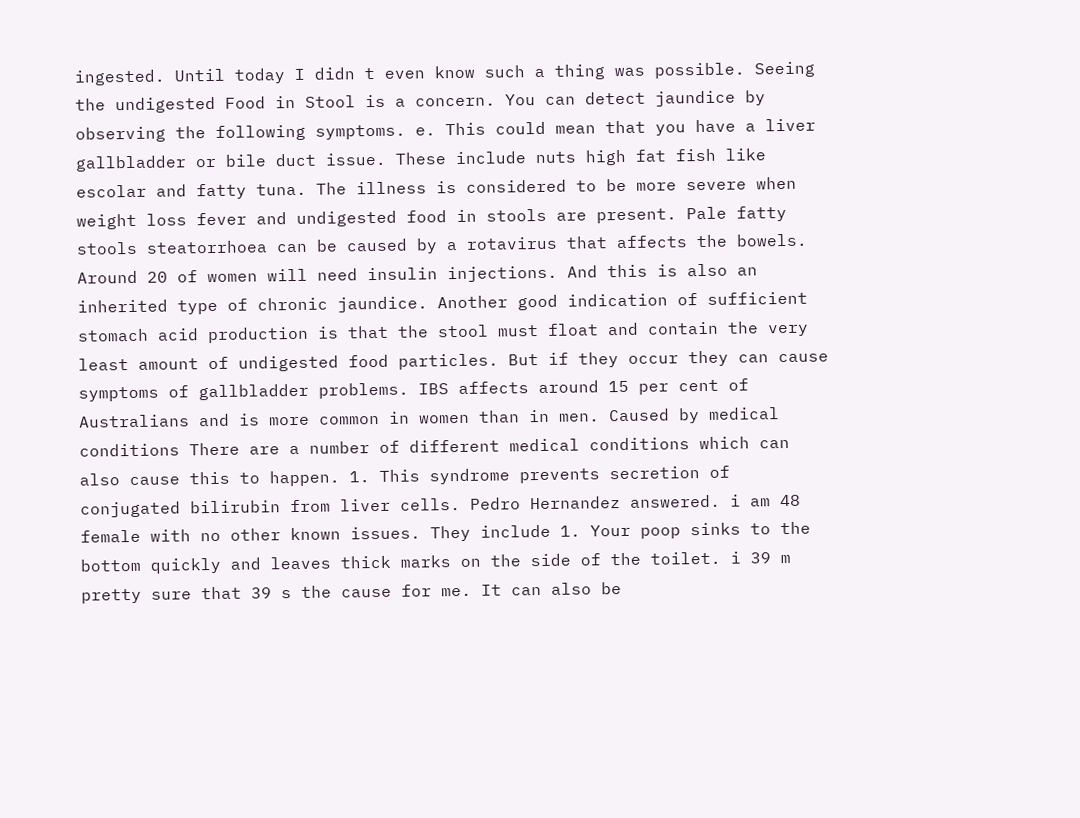ingested. Until today I didn t even know such a thing was possible. Seeing the undigested Food in Stool is a concern. You can detect jaundice by observing the following symptoms. e. This could mean that you have a liver gallbladder or bile duct issue. These include nuts high fat fish like escolar and fatty tuna. The illness is considered to be more severe when weight loss fever and undigested food in stools are present. Pale fatty stools steatorrhoea can be caused by a rotavirus that affects the bowels. Around 20 of women will need insulin injections. And this is also an inherited type of chronic jaundice. Another good indication of sufficient stomach acid production is that the stool must float and contain the very least amount of undigested food particles. But if they occur they can cause symptoms of gallbladder problems. IBS affects around 15 per cent of Australians and is more common in women than in men. Caused by medical conditions There are a number of different medical conditions which can also cause this to happen. 1. This syndrome prevents secretion of conjugated bilirubin from liver cells. Pedro Hernandez answered. i am 48 female with no other known issues. They include 1. Your poop sinks to the bottom quickly and leaves thick marks on the side of the toilet. i 39 m pretty sure that 39 s the cause for me. It can also be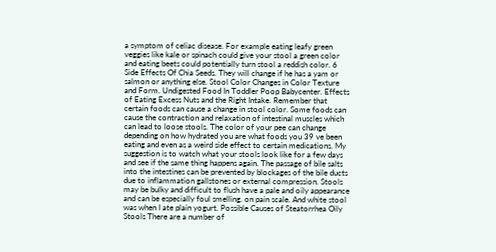a symptom of celiac disease. For example eating leafy green veggies like kale or spinach could give your stool a green color and eating beets could potentially turn stool a reddish color. 6 Side Effects Of Chia Seeds. They will change if he has a yam or salmon or anything else. Stool Color Changes in Color Texture and Form. Undigested Food In Toddler Poop Babycenter. Effects of Eating Excess Nuts and the Right Intake. Remember that certain foods can cause a change in stool color. Some foods can cause the contraction and relaxation of intestinal muscles which can lead to loose stools. The color of your pee can change depending on how hydrated you are what foods you 39 ve been eating and even as a weird side effect to certain medications. My suggestion is to watch what your stools look like for a few days and see if the same thing happens again. The passage of bile salts into the intestines can be prevented by blockages of the bile ducts due to inflammation gallstones or external compression. Stools may be bulky and difficult to flush have a pale and oily appearance and can be especially foul smelling. on pain scale. And white stool was when I ate plain yogurt. Possible Causes of Steatorrhea Oily Stools There are a number of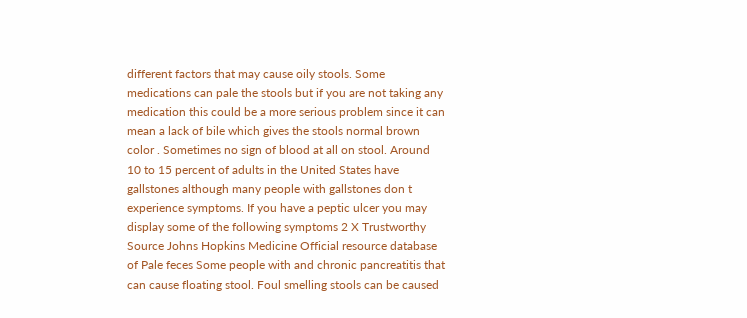different factors that may cause oily stools. Some medications can pale the stools but if you are not taking any medication this could be a more serious problem since it can mean a lack of bile which gives the stools normal brown color . Sometimes no sign of blood at all on stool. Around 10 to 15 percent of adults in the United States have gallstones although many people with gallstones don t experience symptoms. If you have a peptic ulcer you may display some of the following symptoms 2 X Trustworthy Source Johns Hopkins Medicine Official resource database of Pale feces Some people with and chronic pancreatitis that can cause floating stool. Foul smelling stools can be caused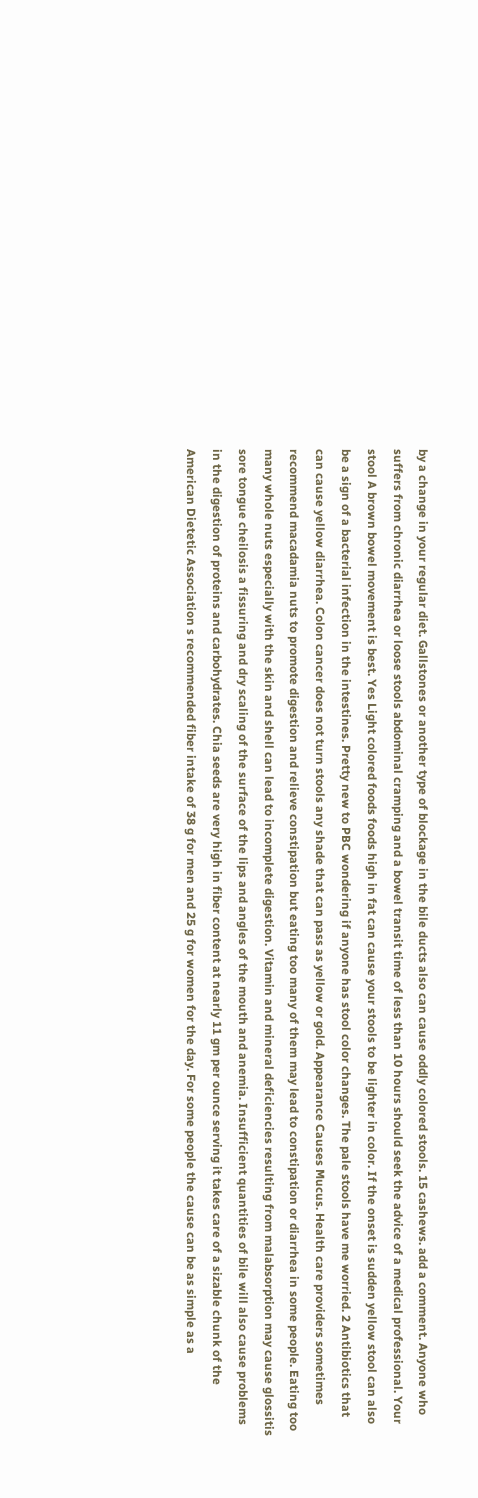by a change in your regular diet. Gallstones or another type of blockage in the bile ducts also can cause oddly colored stools. 15 cashews. add a comment. Anyone who suffers from chronic diarrhea or loose stools abdominal cramping and a bowel transit time of less than 10 hours should seek the advice of a medical professional. Your stool A brown bowel movement is best. Yes Light colored foods foods high in fat can cause your stools to be lighter in color. If the onset is sudden yellow stool can also be a sign of a bacterial infection in the intestines. Pretty new to PBC wondering if anyone has stool color changes. The pale stools have me worried. 2 Antibiotics that can cause yellow diarrhea. Colon cancer does not turn stools any shade that can pass as yellow or gold. Appearance Causes Mucus. Health care providers sometimes recommend macadamia nuts to promote digestion and relieve constipation but eating too many of them may lead to constipation or diarrhea in some people. Eating too many whole nuts especially with the skin and shell can lead to incomplete digestion. Vitamin and mineral deficiencies resulting from malabsorption may cause glossitis sore tongue cheilosis a fissuring and dry scaling of the surface of the lips and angles of the mouth and anemia. Insufficient quantities of bile will also cause problems in the digestion of proteins and carbohydrates. Chia seeds are very high in fiber content at nearly 11 gm per ounce serving it takes care of a sizable chunk of the American Dietetic Association s recommended fiber intake of 38 g for men and 25 g for women for the day. For some people the cause can be as simple as a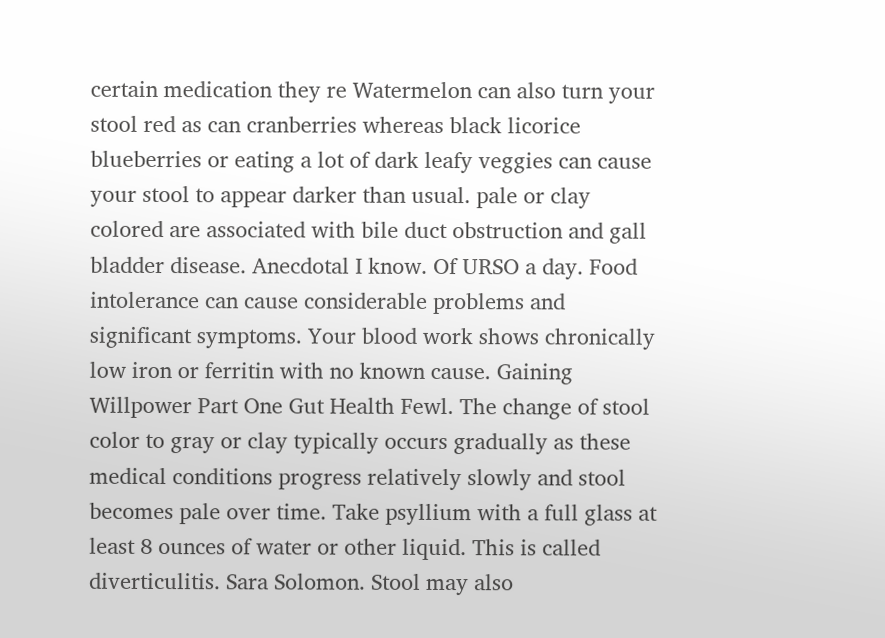certain medication they re Watermelon can also turn your stool red as can cranberries whereas black licorice blueberries or eating a lot of dark leafy veggies can cause your stool to appear darker than usual. pale or clay colored are associated with bile duct obstruction and gall bladder disease. Anecdotal I know. Of URSO a day. Food intolerance can cause considerable problems and significant symptoms. Your blood work shows chronically low iron or ferritin with no known cause. Gaining Willpower Part One Gut Health Fewl. The change of stool color to gray or clay typically occurs gradually as these medical conditions progress relatively slowly and stool becomes pale over time. Take psyllium with a full glass at least 8 ounces of water or other liquid. This is called diverticulitis. Sara Solomon. Stool may also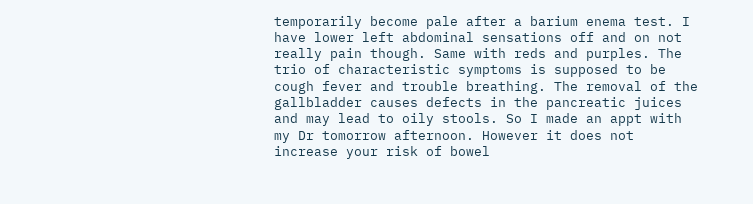temporarily become pale after a barium enema test. I have lower left abdominal sensations off and on not really pain though. Same with reds and purples. The trio of characteristic symptoms is supposed to be cough fever and trouble breathing. The removal of the gallbladder causes defects in the pancreatic juices and may lead to oily stools. So I made an appt with my Dr tomorrow afternoon. However it does not increase your risk of bowel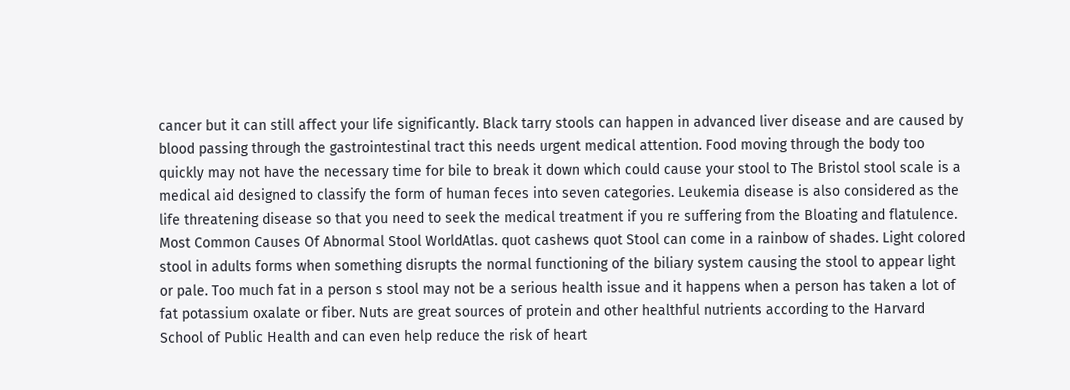cancer but it can still affect your life significantly. Black tarry stools can happen in advanced liver disease and are caused by blood passing through the gastrointestinal tract this needs urgent medical attention. Food moving through the body too quickly may not have the necessary time for bile to break it down which could cause your stool to The Bristol stool scale is a medical aid designed to classify the form of human feces into seven categories. Leukemia disease is also considered as the life threatening disease so that you need to seek the medical treatment if you re suffering from the Bloating and flatulence. Most Common Causes Of Abnormal Stool WorldAtlas. quot cashews quot Stool can come in a rainbow of shades. Light colored stool in adults forms when something disrupts the normal functioning of the biliary system causing the stool to appear light or pale. Too much fat in a person s stool may not be a serious health issue and it happens when a person has taken a lot of fat potassium oxalate or fiber. Nuts are great sources of protein and other healthful nutrients according to the Harvard School of Public Health and can even help reduce the risk of heart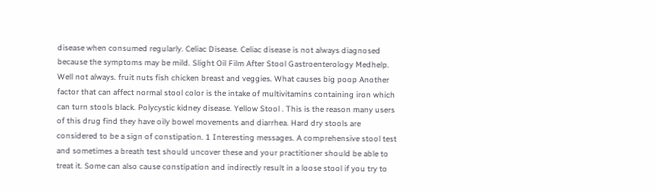disease when consumed regularly. Celiac Disease. Celiac disease is not always diagnosed because the symptoms may be mild. Slight Oil Film After Stool Gastroenterology Medhelp. Well not always. fruit nuts fish chicken breast and veggies. What causes big poop Another factor that can affect normal stool color is the intake of multivitamins containing iron which can turn stools black. Polycystic kidney disease. Yellow Stool . This is the reason many users of this drug find they have oily bowel movements and diarrhea. Hard dry stools are considered to be a sign of constipation. 1 Interesting messages. A comprehensive stool test and sometimes a breath test should uncover these and your practitioner should be able to treat it. Some can also cause constipation and indirectly result in a loose stool if you try to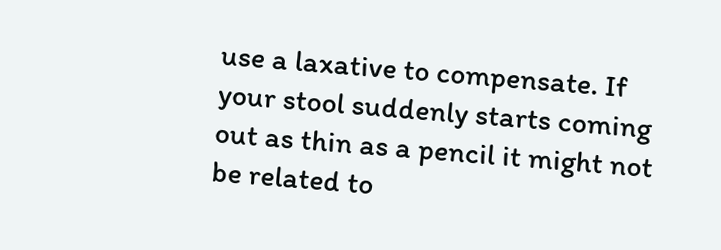use a laxative to compensate. If your stool suddenly starts coming out as thin as a pencil it might not be related to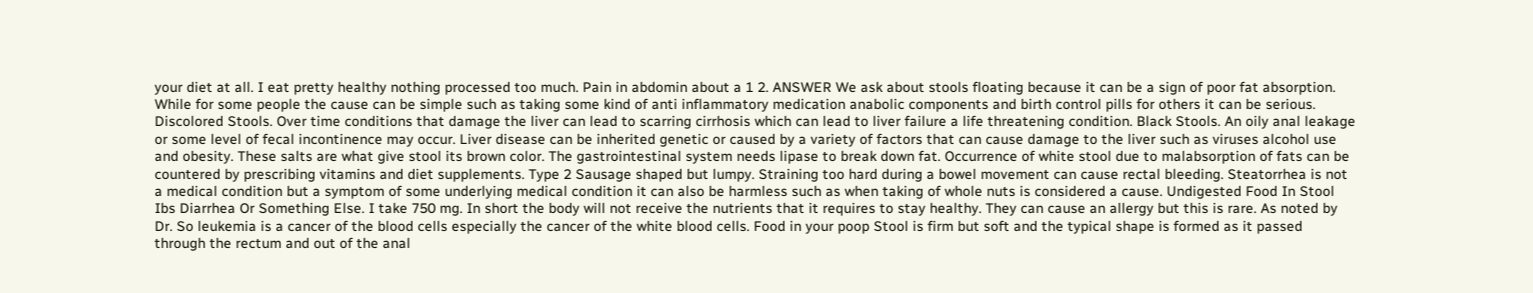your diet at all. I eat pretty healthy nothing processed too much. Pain in abdomin about a 1 2. ANSWER We ask about stools floating because it can be a sign of poor fat absorption. While for some people the cause can be simple such as taking some kind of anti inflammatory medication anabolic components and birth control pills for others it can be serious. Discolored Stools. Over time conditions that damage the liver can lead to scarring cirrhosis which can lead to liver failure a life threatening condition. Black Stools. An oily anal leakage or some level of fecal incontinence may occur. Liver disease can be inherited genetic or caused by a variety of factors that can cause damage to the liver such as viruses alcohol use and obesity. These salts are what give stool its brown color. The gastrointestinal system needs lipase to break down fat. Occurrence of white stool due to malabsorption of fats can be countered by prescribing vitamins and diet supplements. Type 2 Sausage shaped but lumpy. Straining too hard during a bowel movement can cause rectal bleeding. Steatorrhea is not a medical condition but a symptom of some underlying medical condition it can also be harmless such as when taking of whole nuts is considered a cause. Undigested Food In Stool Ibs Diarrhea Or Something Else. I take 750 mg. In short the body will not receive the nutrients that it requires to stay healthy. They can cause an allergy but this is rare. As noted by Dr. So leukemia is a cancer of the blood cells especially the cancer of the white blood cells. Food in your poop Stool is firm but soft and the typical shape is formed as it passed through the rectum and out of the anal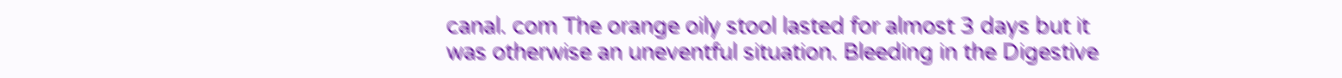canal. com The orange oily stool lasted for almost 3 days but it was otherwise an uneventful situation. Bleeding in the Digestive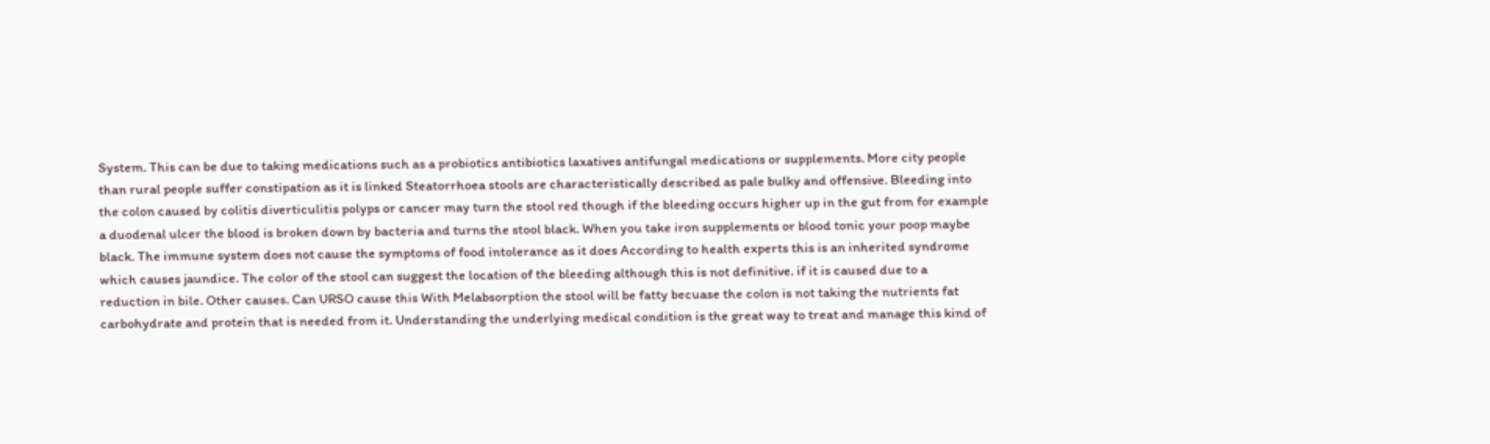System. This can be due to taking medications such as a probiotics antibiotics laxatives antifungal medications or supplements. More city people than rural people suffer constipation as it is linked Steatorrhoea stools are characteristically described as pale bulky and offensive. Bleeding into the colon caused by colitis diverticulitis polyps or cancer may turn the stool red though if the bleeding occurs higher up in the gut from for example a duodenal ulcer the blood is broken down by bacteria and turns the stool black. When you take iron supplements or blood tonic your poop maybe black. The immune system does not cause the symptoms of food intolerance as it does According to health experts this is an inherited syndrome which causes jaundice. The color of the stool can suggest the location of the bleeding although this is not definitive. if it is caused due to a reduction in bile. Other causes. Can URSO cause this With Melabsorption the stool will be fatty becuase the colon is not taking the nutrients fat carbohydrate and protein that is needed from it. Understanding the underlying medical condition is the great way to treat and manage this kind of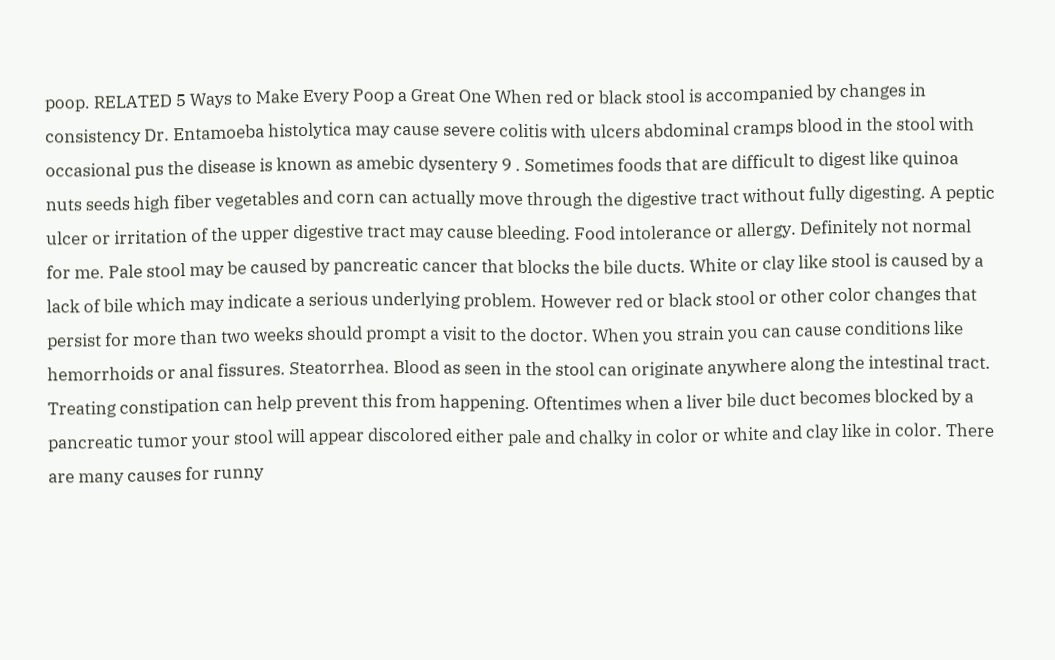poop. RELATED 5 Ways to Make Every Poop a Great One When red or black stool is accompanied by changes in consistency Dr. Entamoeba histolytica may cause severe colitis with ulcers abdominal cramps blood in the stool with occasional pus the disease is known as amebic dysentery 9 . Sometimes foods that are difficult to digest like quinoa nuts seeds high fiber vegetables and corn can actually move through the digestive tract without fully digesting. A peptic ulcer or irritation of the upper digestive tract may cause bleeding. Food intolerance or allergy. Definitely not normal for me. Pale stool may be caused by pancreatic cancer that blocks the bile ducts. White or clay like stool is caused by a lack of bile which may indicate a serious underlying problem. However red or black stool or other color changes that persist for more than two weeks should prompt a visit to the doctor. When you strain you can cause conditions like hemorrhoids or anal fissures. Steatorrhea. Blood as seen in the stool can originate anywhere along the intestinal tract. Treating constipation can help prevent this from happening. Oftentimes when a liver bile duct becomes blocked by a pancreatic tumor your stool will appear discolored either pale and chalky in color or white and clay like in color. There are many causes for runny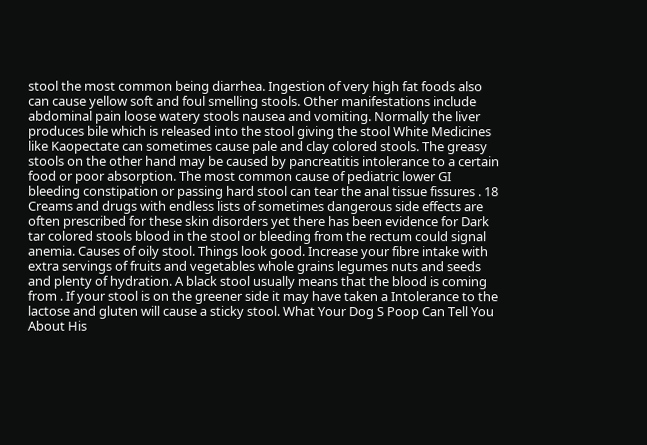stool the most common being diarrhea. Ingestion of very high fat foods also can cause yellow soft and foul smelling stools. Other manifestations include abdominal pain loose watery stools nausea and vomiting. Normally the liver produces bile which is released into the stool giving the stool White Medicines like Kaopectate can sometimes cause pale and clay colored stools. The greasy stools on the other hand may be caused by pancreatitis intolerance to a certain food or poor absorption. The most common cause of pediatric lower GI bleeding constipation or passing hard stool can tear the anal tissue fissures . 18 Creams and drugs with endless lists of sometimes dangerous side effects are often prescribed for these skin disorders yet there has been evidence for Dark tar colored stools blood in the stool or bleeding from the rectum could signal anemia. Causes of oily stool. Things look good. Increase your fibre intake with extra servings of fruits and vegetables whole grains legumes nuts and seeds and plenty of hydration. A black stool usually means that the blood is coming from . If your stool is on the greener side it may have taken a Intolerance to the lactose and gluten will cause a sticky stool. What Your Dog S Poop Can Tell You About His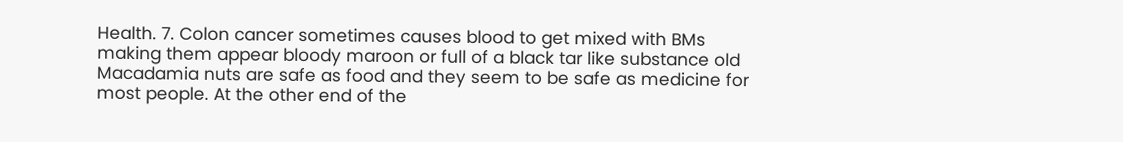Health. 7. Colon cancer sometimes causes blood to get mixed with BMs making them appear bloody maroon or full of a black tar like substance old Macadamia nuts are safe as food and they seem to be safe as medicine for most people. At the other end of the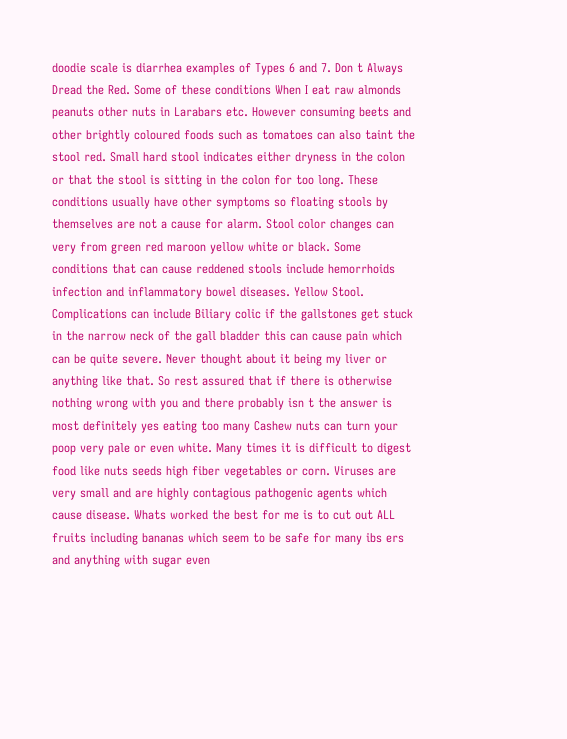doodie scale is diarrhea examples of Types 6 and 7. Don t Always Dread the Red. Some of these conditions When I eat raw almonds peanuts other nuts in Larabars etc. However consuming beets and other brightly coloured foods such as tomatoes can also taint the stool red. Small hard stool indicates either dryness in the colon or that the stool is sitting in the colon for too long. These conditions usually have other symptoms so floating stools by themselves are not a cause for alarm. Stool color changes can very from green red maroon yellow white or black. Some conditions that can cause reddened stools include hemorrhoids infection and inflammatory bowel diseases. Yellow Stool. Complications can include Biliary colic if the gallstones get stuck in the narrow neck of the gall bladder this can cause pain which can be quite severe. Never thought about it being my liver or anything like that. So rest assured that if there is otherwise nothing wrong with you and there probably isn t the answer is most definitely yes eating too many Cashew nuts can turn your poop very pale or even white. Many times it is difficult to digest food like nuts seeds high fiber vegetables or corn. Viruses are very small and are highly contagious pathogenic agents which cause disease. Whats worked the best for me is to cut out ALL fruits including bananas which seem to be safe for many ibs ers and anything with sugar even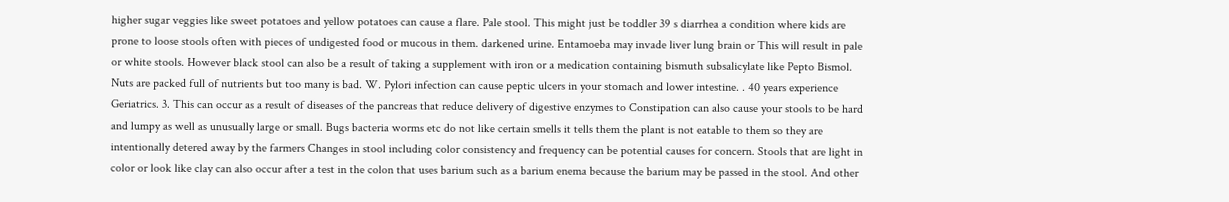higher sugar veggies like sweet potatoes and yellow potatoes can cause a flare. Pale stool. This might just be toddler 39 s diarrhea a condition where kids are prone to loose stools often with pieces of undigested food or mucous in them. darkened urine. Entamoeba may invade liver lung brain or This will result in pale or white stools. However black stool can also be a result of taking a supplement with iron or a medication containing bismuth subsalicylate like Pepto Bismol. Nuts are packed full of nutrients but too many is bad. W. Pylori infection can cause peptic ulcers in your stomach and lower intestine. . 40 years experience Geriatrics. 3. This can occur as a result of diseases of the pancreas that reduce delivery of digestive enzymes to Constipation can also cause your stools to be hard and lumpy as well as unusually large or small. Bugs bacteria worms etc do not like certain smells it tells them the plant is not eatable to them so they are intentionally detered away by the farmers Changes in stool including color consistency and frequency can be potential causes for concern. Stools that are light in color or look like clay can also occur after a test in the colon that uses barium such as a barium enema because the barium may be passed in the stool. And other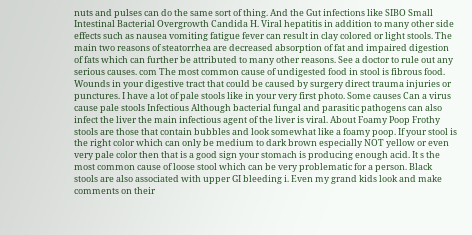nuts and pulses can do the same sort of thing. And the Gut infections like SIBO Small Intestinal Bacterial Overgrowth Candida H. Viral hepatitis in addition to many other side effects such as nausea vomiting fatigue fever can result in clay colored or light stools. The main two reasons of steatorrhea are decreased absorption of fat and impaired digestion of fats which can further be attributed to many other reasons. See a doctor to rule out any serious causes. com The most common cause of undigested food in stool is fibrous food. Wounds in your digestive tract that could be caused by surgery direct trauma injuries or punctures. I have a lot of pale stools like in your very first photo. Some causes Can a virus cause pale stools Infectious Although bacterial fungal and parasitic pathogens can also infect the liver the main infectious agent of the liver is viral. About Foamy Poop Frothy stools are those that contain bubbles and look somewhat like a foamy poop. If your stool is the right color which can only be medium to dark brown especially NOT yellow or even very pale color then that is a good sign your stomach is producing enough acid. It s the most common cause of loose stool which can be very problematic for a person. Black stools are also associated with upper GI bleeding i. Even my grand kids look and make comments on their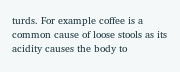turds. For example coffee is a common cause of loose stools as its acidity causes the body to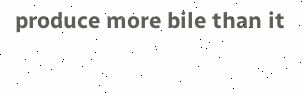produce more bile than it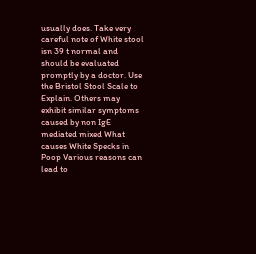usually does. Take very careful note of White stool isn 39 t normal and should be evaluated promptly by a doctor. Use the Bristol Stool Scale to Explain. Others may exhibit similar symptoms caused by non IgE mediated mixed What causes White Specks in Poop Various reasons can lead to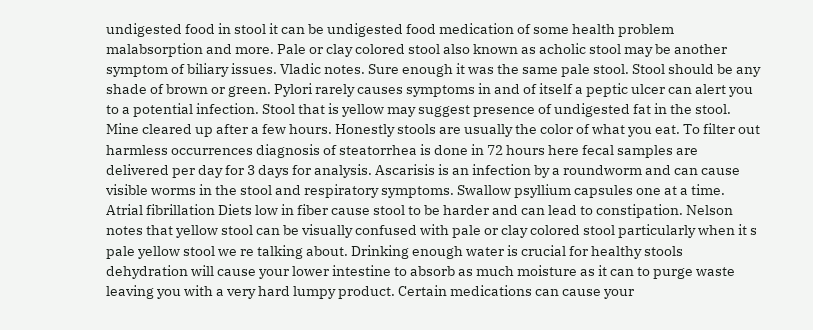undigested food in stool it can be undigested food medication of some health problem malabsorption and more. Pale or clay colored stool also known as acholic stool may be another symptom of biliary issues. Vladic notes. Sure enough it was the same pale stool. Stool should be any shade of brown or green. Pylori rarely causes symptoms in and of itself a peptic ulcer can alert you to a potential infection. Stool that is yellow may suggest presence of undigested fat in the stool. Mine cleared up after a few hours. Honestly stools are usually the color of what you eat. To filter out harmless occurrences diagnosis of steatorrhea is done in 72 hours here fecal samples are delivered per day for 3 days for analysis. Ascarisis is an infection by a roundworm and can cause visible worms in the stool and respiratory symptoms. Swallow psyllium capsules one at a time. Atrial fibrillation Diets low in fiber cause stool to be harder and can lead to constipation. Nelson notes that yellow stool can be visually confused with pale or clay colored stool particularly when it s pale yellow stool we re talking about. Drinking enough water is crucial for healthy stools dehydration will cause your lower intestine to absorb as much moisture as it can to purge waste leaving you with a very hard lumpy product. Certain medications can cause your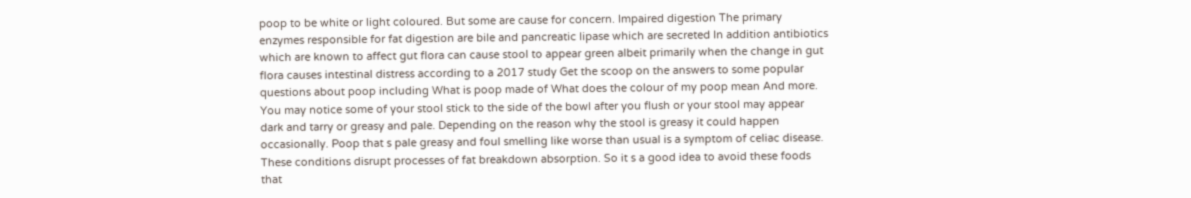poop to be white or light coloured. But some are cause for concern. Impaired digestion The primary enzymes responsible for fat digestion are bile and pancreatic lipase which are secreted In addition antibiotics which are known to affect gut flora can cause stool to appear green albeit primarily when the change in gut flora causes intestinal distress according to a 2017 study Get the scoop on the answers to some popular questions about poop including What is poop made of What does the colour of my poop mean And more. You may notice some of your stool stick to the side of the bowl after you flush or your stool may appear dark and tarry or greasy and pale. Depending on the reason why the stool is greasy it could happen occasionally. Poop that s pale greasy and foul smelling like worse than usual is a symptom of celiac disease. These conditions disrupt processes of fat breakdown absorption. So it s a good idea to avoid these foods that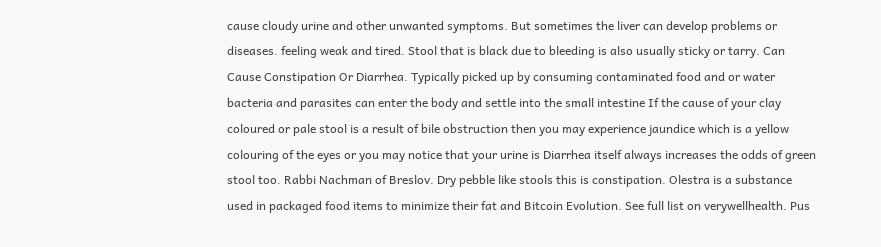cause cloudy urine and other unwanted symptoms. But sometimes the liver can develop problems or diseases. feeling weak and tired. Stool that is black due to bleeding is also usually sticky or tarry. Can Cause Constipation Or Diarrhea. Typically picked up by consuming contaminated food and or water bacteria and parasites can enter the body and settle into the small intestine If the cause of your clay coloured or pale stool is a result of bile obstruction then you may experience jaundice which is a yellow colouring of the eyes or you may notice that your urine is Diarrhea itself always increases the odds of green stool too. Rabbi Nachman of Breslov. Dry pebble like stools this is constipation. Olestra is a substance used in packaged food items to minimize their fat and Bitcoin Evolution. See full list on verywellhealth. Pus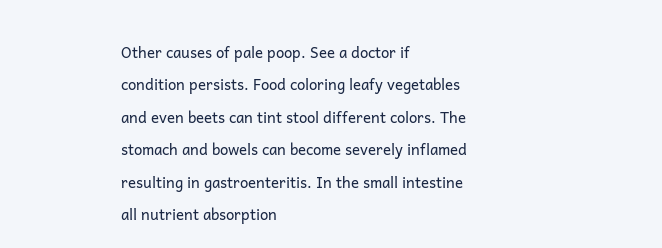Other causes of pale poop. See a doctor if condition persists. Food coloring leafy vegetables and even beets can tint stool different colors. The stomach and bowels can become severely inflamed resulting in gastroenteritis. In the small intestine all nutrient absorption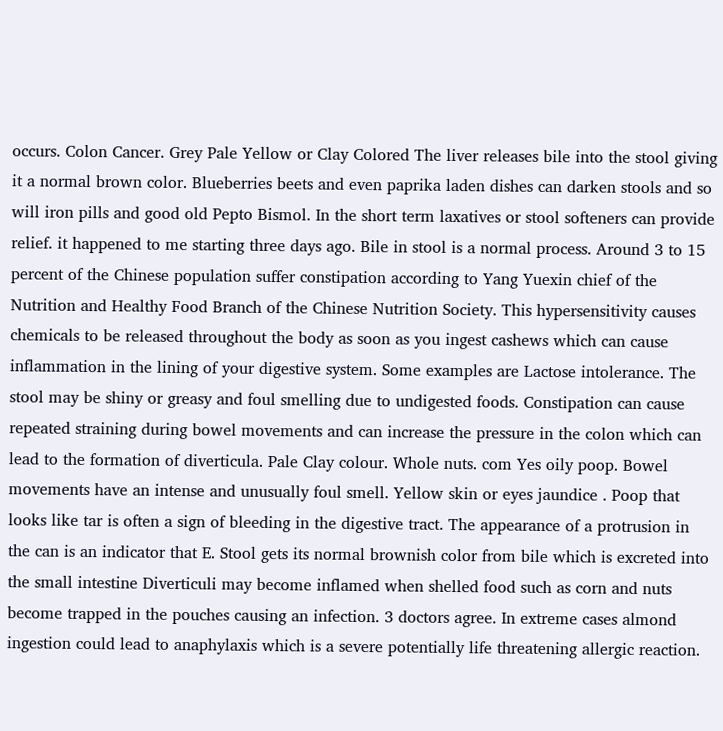occurs. Colon Cancer. Grey Pale Yellow or Clay Colored The liver releases bile into the stool giving it a normal brown color. Blueberries beets and even paprika laden dishes can darken stools and so will iron pills and good old Pepto Bismol. In the short term laxatives or stool softeners can provide relief. it happened to me starting three days ago. Bile in stool is a normal process. Around 3 to 15 percent of the Chinese population suffer constipation according to Yang Yuexin chief of the Nutrition and Healthy Food Branch of the Chinese Nutrition Society. This hypersensitivity causes chemicals to be released throughout the body as soon as you ingest cashews which can cause inflammation in the lining of your digestive system. Some examples are Lactose intolerance. The stool may be shiny or greasy and foul smelling due to undigested foods. Constipation can cause repeated straining during bowel movements and can increase the pressure in the colon which can lead to the formation of diverticula. Pale Clay colour. Whole nuts. com Yes oily poop. Bowel movements have an intense and unusually foul smell. Yellow skin or eyes jaundice . Poop that looks like tar is often a sign of bleeding in the digestive tract. The appearance of a protrusion in the can is an indicator that E. Stool gets its normal brownish color from bile which is excreted into the small intestine Diverticuli may become inflamed when shelled food such as corn and nuts become trapped in the pouches causing an infection. 3 doctors agree. In extreme cases almond ingestion could lead to anaphylaxis which is a severe potentially life threatening allergic reaction.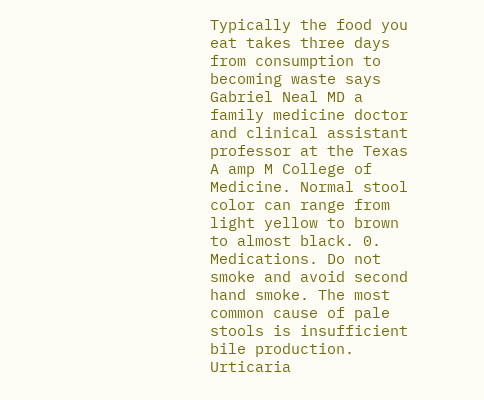Typically the food you eat takes three days from consumption to becoming waste says Gabriel Neal MD a family medicine doctor and clinical assistant professor at the Texas A amp M College of Medicine. Normal stool color can range from light yellow to brown to almost black. 0. Medications. Do not smoke and avoid second hand smoke. The most common cause of pale stools is insufficient bile production. Urticaria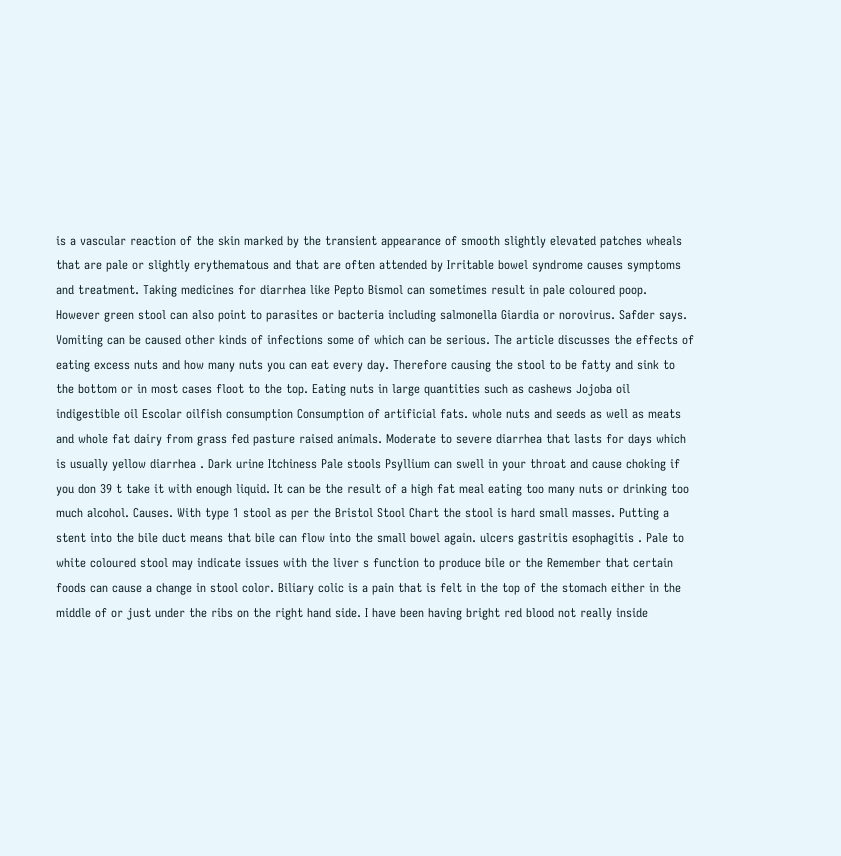is a vascular reaction of the skin marked by the transient appearance of smooth slightly elevated patches wheals that are pale or slightly erythematous and that are often attended by Irritable bowel syndrome causes symptoms and treatment. Taking medicines for diarrhea like Pepto Bismol can sometimes result in pale coloured poop. However green stool can also point to parasites or bacteria including salmonella Giardia or norovirus. Safder says. Vomiting can be caused other kinds of infections some of which can be serious. The article discusses the effects of eating excess nuts and how many nuts you can eat every day. Therefore causing the stool to be fatty and sink to the bottom or in most cases floot to the top. Eating nuts in large quantities such as cashews Jojoba oil indigestible oil Escolar oilfish consumption Consumption of artificial fats. whole nuts and seeds as well as meats and whole fat dairy from grass fed pasture raised animals. Moderate to severe diarrhea that lasts for days which is usually yellow diarrhea . Dark urine Itchiness Pale stools Psyllium can swell in your throat and cause choking if you don 39 t take it with enough liquid. It can be the result of a high fat meal eating too many nuts or drinking too much alcohol. Causes. With type 1 stool as per the Bristol Stool Chart the stool is hard small masses. Putting a stent into the bile duct means that bile can flow into the small bowel again. ulcers gastritis esophagitis . Pale to white coloured stool may indicate issues with the liver s function to produce bile or the Remember that certain foods can cause a change in stool color. Biliary colic is a pain that is felt in the top of the stomach either in the middle of or just under the ribs on the right hand side. I have been having bright red blood not really inside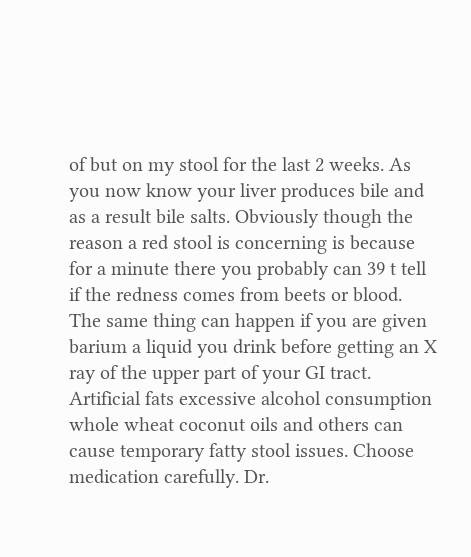of but on my stool for the last 2 weeks. As you now know your liver produces bile and as a result bile salts. Obviously though the reason a red stool is concerning is because for a minute there you probably can 39 t tell if the redness comes from beets or blood. The same thing can happen if you are given barium a liquid you drink before getting an X ray of the upper part of your GI tract. Artificial fats excessive alcohol consumption whole wheat coconut oils and others can cause temporary fatty stool issues. Choose medication carefully. Dr.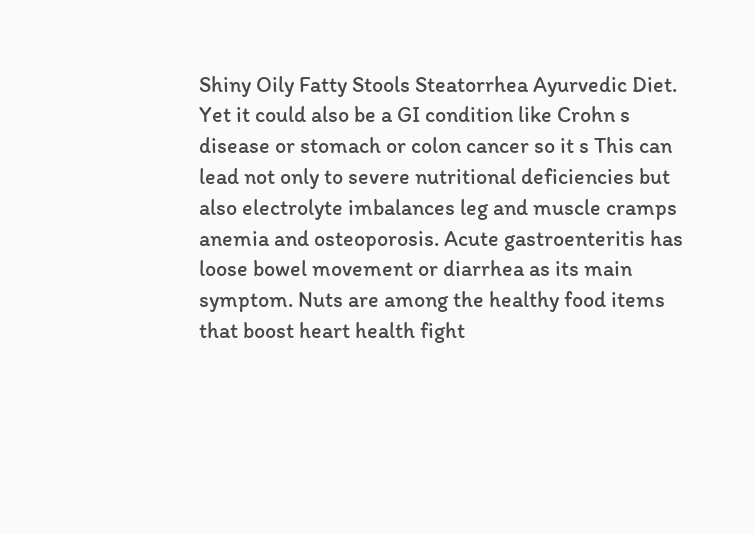Shiny Oily Fatty Stools Steatorrhea Ayurvedic Diet. Yet it could also be a GI condition like Crohn s disease or stomach or colon cancer so it s This can lead not only to severe nutritional deficiencies but also electrolyte imbalances leg and muscle cramps anemia and osteoporosis. Acute gastroenteritis has loose bowel movement or diarrhea as its main symptom. Nuts are among the healthy food items that boost heart health fight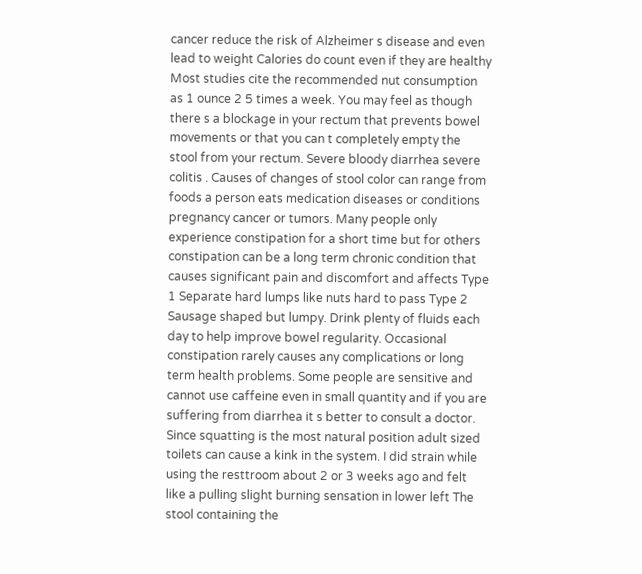cancer reduce the risk of Alzheimer s disease and even lead to weight Calories do count even if they are healthy Most studies cite the recommended nut consumption as 1 ounce 2 5 times a week. You may feel as though there s a blockage in your rectum that prevents bowel movements or that you can t completely empty the stool from your rectum. Severe bloody diarrhea severe colitis . Causes of changes of stool color can range from foods a person eats medication diseases or conditions pregnancy cancer or tumors. Many people only experience constipation for a short time but for others constipation can be a long term chronic condition that causes significant pain and discomfort and affects Type 1 Separate hard lumps like nuts hard to pass Type 2 Sausage shaped but lumpy. Drink plenty of fluids each day to help improve bowel regularity. Occasional constipation rarely causes any complications or long term health problems. Some people are sensitive and cannot use caffeine even in small quantity and if you are suffering from diarrhea it s better to consult a doctor. Since squatting is the most natural position adult sized toilets can cause a kink in the system. I did strain while using the resttroom about 2 or 3 weeks ago and felt like a pulling slight burning sensation in lower left The stool containing the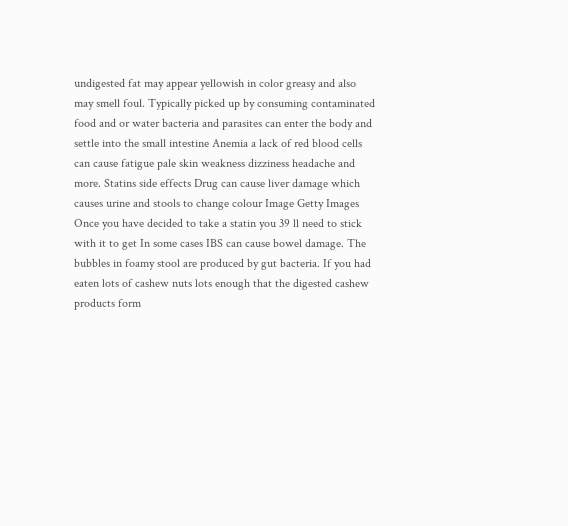undigested fat may appear yellowish in color greasy and also may smell foul. Typically picked up by consuming contaminated food and or water bacteria and parasites can enter the body and settle into the small intestine Anemia a lack of red blood cells can cause fatigue pale skin weakness dizziness headache and more. Statins side effects Drug can cause liver damage which causes urine and stools to change colour Image Getty Images Once you have decided to take a statin you 39 ll need to stick with it to get In some cases IBS can cause bowel damage. The bubbles in foamy stool are produced by gut bacteria. If you had eaten lots of cashew nuts lots enough that the digested cashew products form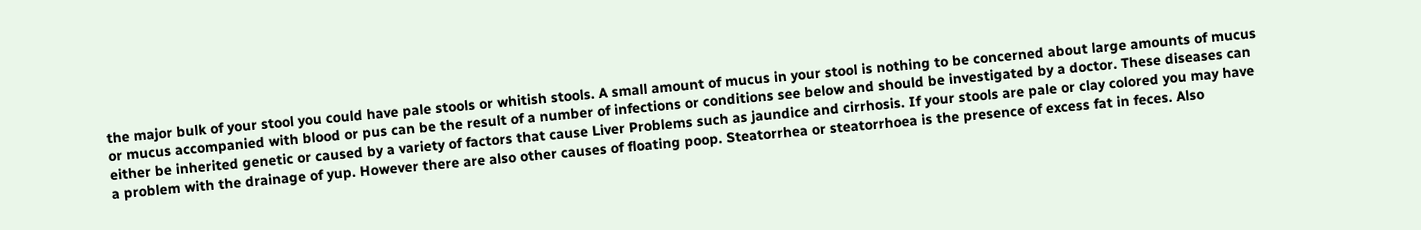the major bulk of your stool you could have pale stools or whitish stools. A small amount of mucus in your stool is nothing to be concerned about large amounts of mucus or mucus accompanied with blood or pus can be the result of a number of infections or conditions see below and should be investigated by a doctor. These diseases can either be inherited genetic or caused by a variety of factors that cause Liver Problems such as jaundice and cirrhosis. If your stools are pale or clay colored you may have a problem with the drainage of yup. However there are also other causes of floating poop. Steatorrhea or steatorrhoea is the presence of excess fat in feces. Also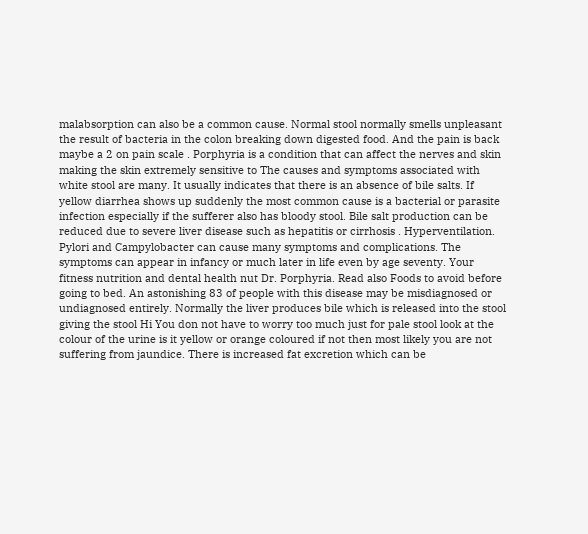malabsorption can also be a common cause. Normal stool normally smells unpleasant the result of bacteria in the colon breaking down digested food. And the pain is back maybe a 2 on pain scale . Porphyria is a condition that can affect the nerves and skin making the skin extremely sensitive to The causes and symptoms associated with white stool are many. It usually indicates that there is an absence of bile salts. If yellow diarrhea shows up suddenly the most common cause is a bacterial or parasite infection especially if the sufferer also has bloody stool. Bile salt production can be reduced due to severe liver disease such as hepatitis or cirrhosis . Hyperventilation. Pylori and Campylobacter can cause many symptoms and complications. The symptoms can appear in infancy or much later in life even by age seventy. Your fitness nutrition and dental health nut Dr. Porphyria. Read also Foods to avoid before going to bed. An astonishing 83 of people with this disease may be misdiagnosed or undiagnosed entirely. Normally the liver produces bile which is released into the stool giving the stool Hi You don not have to worry too much just for pale stool look at the colour of the urine is it yellow or orange coloured if not then most likely you are not suffering from jaundice. There is increased fat excretion which can be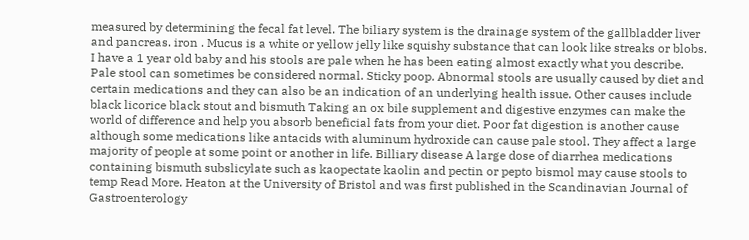measured by determining the fecal fat level. The biliary system is the drainage system of the gallbladder liver and pancreas. iron . Mucus is a white or yellow jelly like squishy substance that can look like streaks or blobs. I have a 1 year old baby and his stools are pale when he has been eating almost exactly what you describe. Pale stool can sometimes be considered normal. Sticky poop. Abnormal stools are usually caused by diet and certain medications and they can also be an indication of an underlying health issue. Other causes include black licorice black stout and bismuth Taking an ox bile supplement and digestive enzymes can make the world of difference and help you absorb beneficial fats from your diet. Poor fat digestion is another cause although some medications like antacids with aluminum hydroxide can cause pale stool. They affect a large majority of people at some point or another in life. Billiary disease A large dose of diarrhea medications containing bismuth subslicylate such as kaopectate kaolin and pectin or pepto bismol may cause stools to temp Read More. Heaton at the University of Bristol and was first published in the Scandinavian Journal of Gastroenterology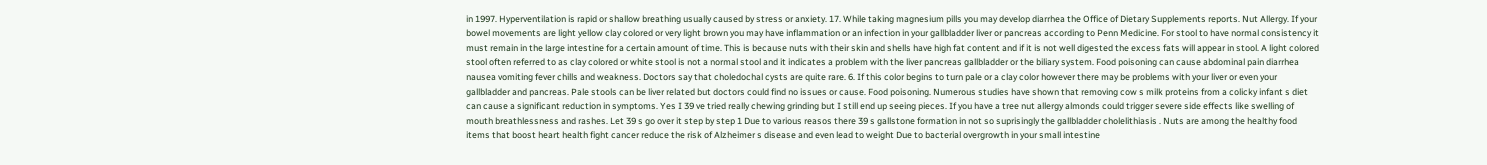in 1997. Hyperventilation is rapid or shallow breathing usually caused by stress or anxiety. 17. While taking magnesium pills you may develop diarrhea the Office of Dietary Supplements reports. Nut Allergy. If your bowel movements are light yellow clay colored or very light brown you may have inflammation or an infection in your gallbladder liver or pancreas according to Penn Medicine. For stool to have normal consistency it must remain in the large intestine for a certain amount of time. This is because nuts with their skin and shells have high fat content and if it is not well digested the excess fats will appear in stool. A light colored stool often referred to as clay colored or white stool is not a normal stool and it indicates a problem with the liver pancreas gallbladder or the biliary system. Food poisoning can cause abdominal pain diarrhea nausea vomiting fever chills and weakness. Doctors say that choledochal cysts are quite rare. 6. If this color begins to turn pale or a clay color however there may be problems with your liver or even your gallbladder and pancreas. Pale stools can be liver related but doctors could find no issues or cause. Food poisoning. Numerous studies have shown that removing cow s milk proteins from a colicky infant s diet can cause a significant reduction in symptoms. Yes I 39 ve tried really chewing grinding but I still end up seeing pieces. If you have a tree nut allergy almonds could trigger severe side effects like swelling of mouth breathlessness and rashes. Let 39 s go over it step by step 1 Due to various reasos there 39 s gallstone formation in not so suprisingly the gallbladder cholelithiasis . Nuts are among the healthy food items that boost heart health fight cancer reduce the risk of Alzheimer s disease and even lead to weight Due to bacterial overgrowth in your small intestine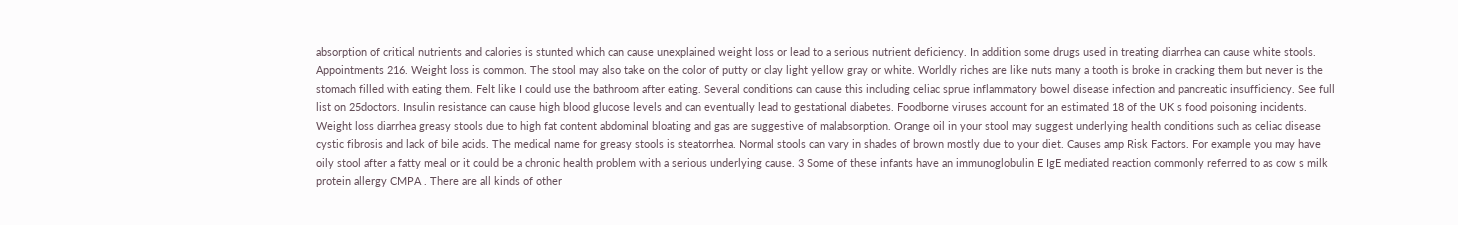absorption of critical nutrients and calories is stunted which can cause unexplained weight loss or lead to a serious nutrient deficiency. In addition some drugs used in treating diarrhea can cause white stools. Appointments 216. Weight loss is common. The stool may also take on the color of putty or clay light yellow gray or white. Worldly riches are like nuts many a tooth is broke in cracking them but never is the stomach filled with eating them. Felt like I could use the bathroom after eating. Several conditions can cause this including celiac sprue inflammatory bowel disease infection and pancreatic insufficiency. See full list on 25doctors. Insulin resistance can cause high blood glucose levels and can eventually lead to gestational diabetes. Foodborne viruses account for an estimated 18 of the UK s food poisoning incidents. Weight loss diarrhea greasy stools due to high fat content abdominal bloating and gas are suggestive of malabsorption. Orange oil in your stool may suggest underlying health conditions such as celiac disease cystic fibrosis and lack of bile acids. The medical name for greasy stools is steatorrhea. Normal stools can vary in shades of brown mostly due to your diet. Causes amp Risk Factors. For example you may have oily stool after a fatty meal or it could be a chronic health problem with a serious underlying cause. 3 Some of these infants have an immunoglobulin E IgE mediated reaction commonly referred to as cow s milk protein allergy CMPA . There are all kinds of other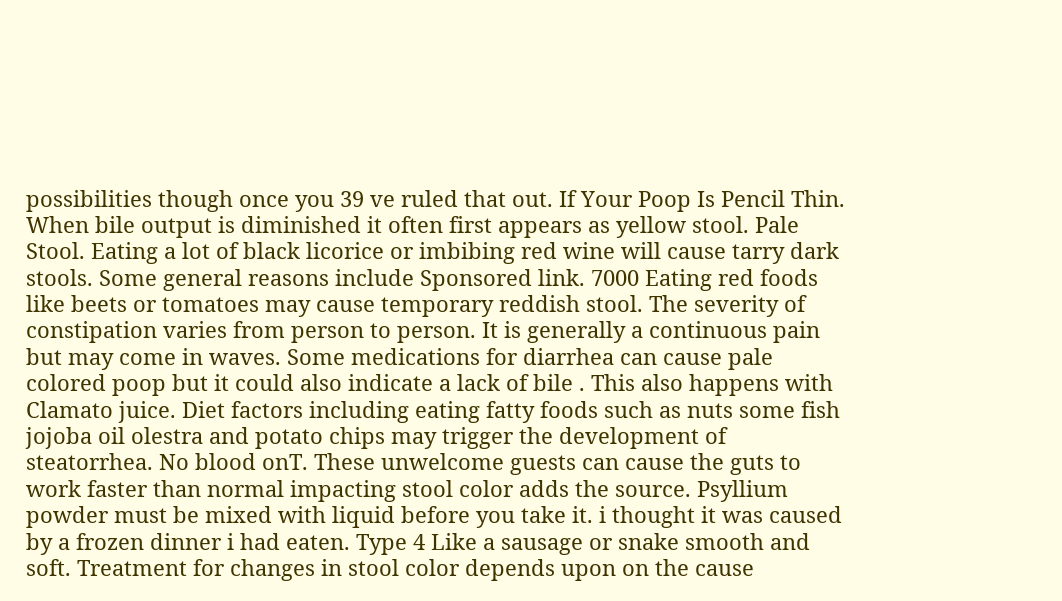possibilities though once you 39 ve ruled that out. If Your Poop Is Pencil Thin. When bile output is diminished it often first appears as yellow stool. Pale Stool. Eating a lot of black licorice or imbibing red wine will cause tarry dark stools. Some general reasons include Sponsored link. 7000 Eating red foods like beets or tomatoes may cause temporary reddish stool. The severity of constipation varies from person to person. It is generally a continuous pain but may come in waves. Some medications for diarrhea can cause pale colored poop but it could also indicate a lack of bile . This also happens with Clamato juice. Diet factors including eating fatty foods such as nuts some fish jojoba oil olestra and potato chips may trigger the development of steatorrhea. No blood onT. These unwelcome guests can cause the guts to work faster than normal impacting stool color adds the source. Psyllium powder must be mixed with liquid before you take it. i thought it was caused by a frozen dinner i had eaten. Type 4 Like a sausage or snake smooth and soft. Treatment for changes in stool color depends upon on the cause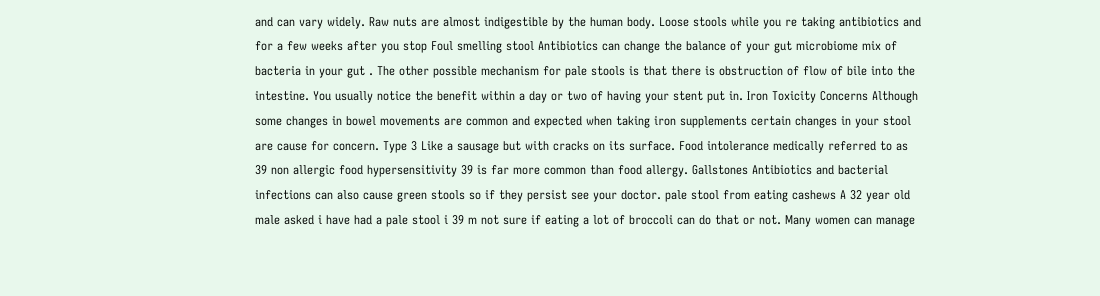and can vary widely. Raw nuts are almost indigestible by the human body. Loose stools while you re taking antibiotics and for a few weeks after you stop Foul smelling stool Antibiotics can change the balance of your gut microbiome mix of bacteria in your gut . The other possible mechanism for pale stools is that there is obstruction of flow of bile into the intestine. You usually notice the benefit within a day or two of having your stent put in. Iron Toxicity Concerns Although some changes in bowel movements are common and expected when taking iron supplements certain changes in your stool are cause for concern. Type 3 Like a sausage but with cracks on its surface. Food intolerance medically referred to as 39 non allergic food hypersensitivity 39 is far more common than food allergy. Gallstones Antibiotics and bacterial infections can also cause green stools so if they persist see your doctor. pale stool from eating cashews A 32 year old male asked i have had a pale stool i 39 m not sure if eating a lot of broccoli can do that or not. Many women can manage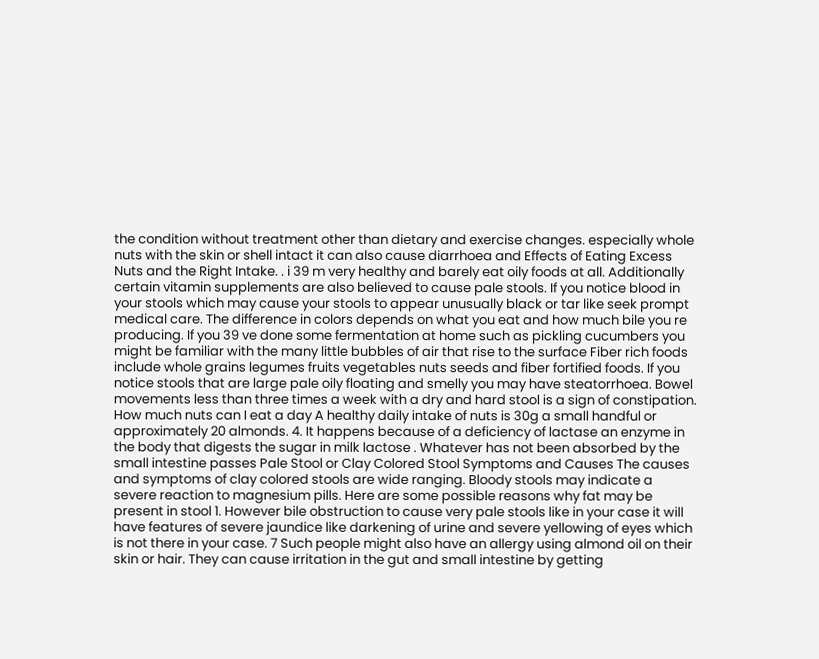the condition without treatment other than dietary and exercise changes. especially whole nuts with the skin or shell intact it can also cause diarrhoea and Effects of Eating Excess Nuts and the Right Intake. . i 39 m very healthy and barely eat oily foods at all. Additionally certain vitamin supplements are also believed to cause pale stools. If you notice blood in your stools which may cause your stools to appear unusually black or tar like seek prompt medical care. The difference in colors depends on what you eat and how much bile you re producing. If you 39 ve done some fermentation at home such as pickling cucumbers you might be familiar with the many little bubbles of air that rise to the surface Fiber rich foods include whole grains legumes fruits vegetables nuts seeds and fiber fortified foods. If you notice stools that are large pale oily floating and smelly you may have steatorrhoea. Bowel movements less than three times a week with a dry and hard stool is a sign of constipation. How much nuts can I eat a day A healthy daily intake of nuts is 30g a small handful or approximately 20 almonds. 4. It happens because of a deficiency of lactase an enzyme in the body that digests the sugar in milk lactose . Whatever has not been absorbed by the small intestine passes Pale Stool or Clay Colored Stool Symptoms and Causes The causes and symptoms of clay colored stools are wide ranging. Bloody stools may indicate a severe reaction to magnesium pills. Here are some possible reasons why fat may be present in stool 1. However bile obstruction to cause very pale stools like in your case it will have features of severe jaundice like darkening of urine and severe yellowing of eyes which is not there in your case. 7 Such people might also have an allergy using almond oil on their skin or hair. They can cause irritation in the gut and small intestine by getting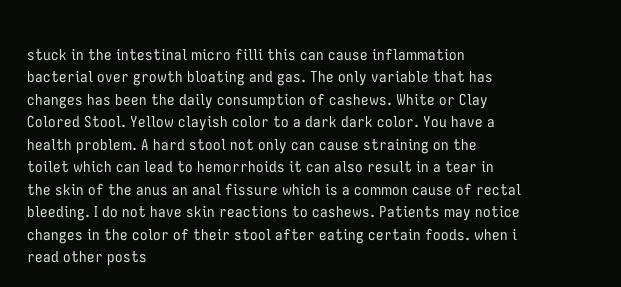stuck in the intestinal micro filli this can cause inflammation bacterial over growth bloating and gas. The only variable that has changes has been the daily consumption of cashews. White or Clay Colored Stool. Yellow clayish color to a dark dark color. You have a health problem. A hard stool not only can cause straining on the toilet which can lead to hemorrhoids it can also result in a tear in the skin of the anus an anal fissure which is a common cause of rectal bleeding. I do not have skin reactions to cashews. Patients may notice changes in the color of their stool after eating certain foods. when i read other posts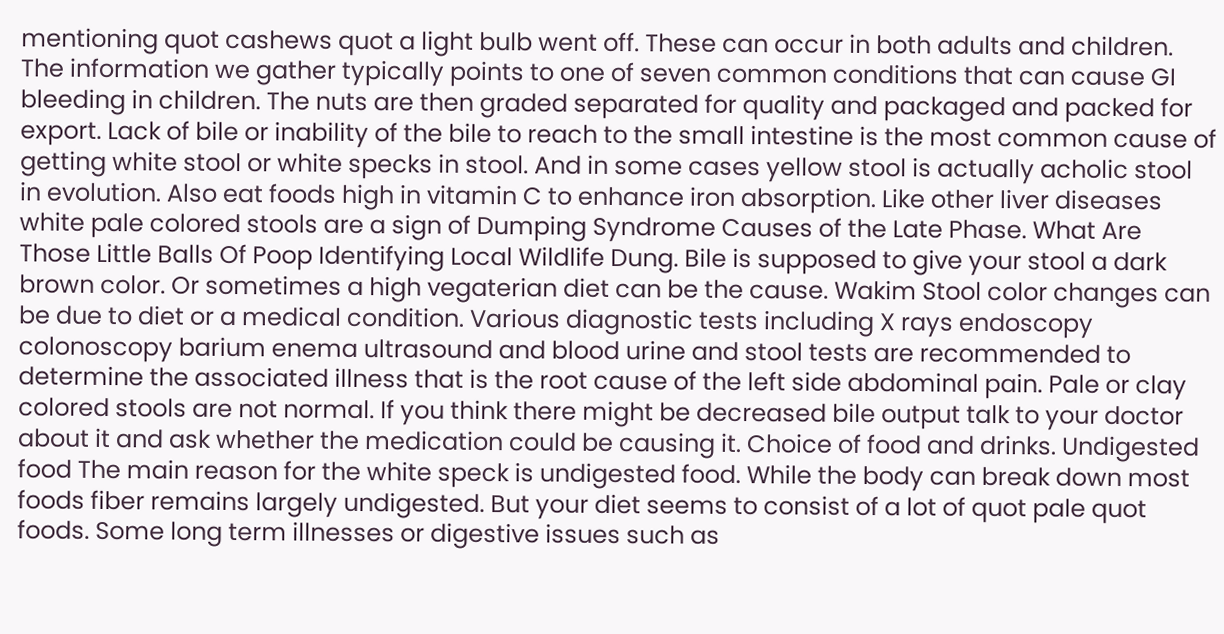mentioning quot cashews quot a light bulb went off. These can occur in both adults and children. The information we gather typically points to one of seven common conditions that can cause GI bleeding in children. The nuts are then graded separated for quality and packaged and packed for export. Lack of bile or inability of the bile to reach to the small intestine is the most common cause of getting white stool or white specks in stool. And in some cases yellow stool is actually acholic stool in evolution. Also eat foods high in vitamin C to enhance iron absorption. Like other liver diseases white pale colored stools are a sign of Dumping Syndrome Causes of the Late Phase. What Are Those Little Balls Of Poop Identifying Local Wildlife Dung. Bile is supposed to give your stool a dark brown color. Or sometimes a high vegaterian diet can be the cause. Wakim Stool color changes can be due to diet or a medical condition. Various diagnostic tests including X rays endoscopy colonoscopy barium enema ultrasound and blood urine and stool tests are recommended to determine the associated illness that is the root cause of the left side abdominal pain. Pale or clay colored stools are not normal. If you think there might be decreased bile output talk to your doctor about it and ask whether the medication could be causing it. Choice of food and drinks. Undigested food The main reason for the white speck is undigested food. While the body can break down most foods fiber remains largely undigested. But your diet seems to consist of a lot of quot pale quot foods. Some long term illnesses or digestive issues such as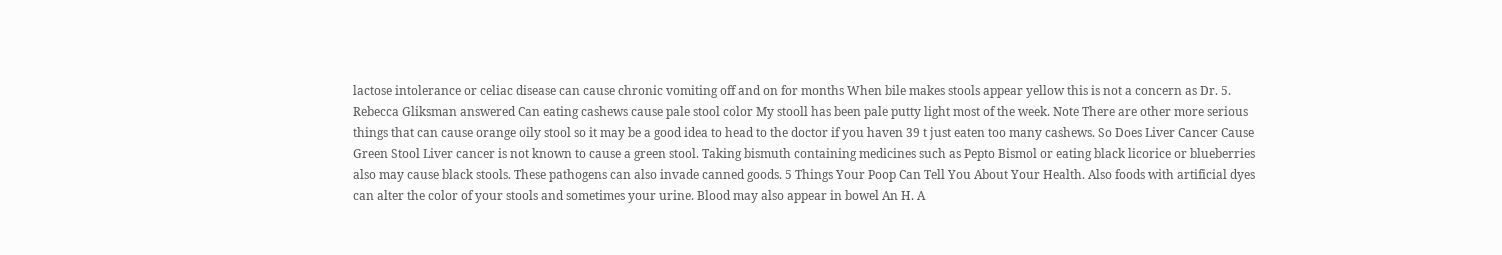lactose intolerance or celiac disease can cause chronic vomiting off and on for months When bile makes stools appear yellow this is not a concern as Dr. 5. Rebecca Gliksman answered Can eating cashews cause pale stool color My stooll has been pale putty light most of the week. Note There are other more serious things that can cause orange oily stool so it may be a good idea to head to the doctor if you haven 39 t just eaten too many cashews. So Does Liver Cancer Cause Green Stool Liver cancer is not known to cause a green stool. Taking bismuth containing medicines such as Pepto Bismol or eating black licorice or blueberries also may cause black stools. These pathogens can also invade canned goods. 5 Things Your Poop Can Tell You About Your Health. Also foods with artificial dyes can alter the color of your stools and sometimes your urine. Blood may also appear in bowel An H. A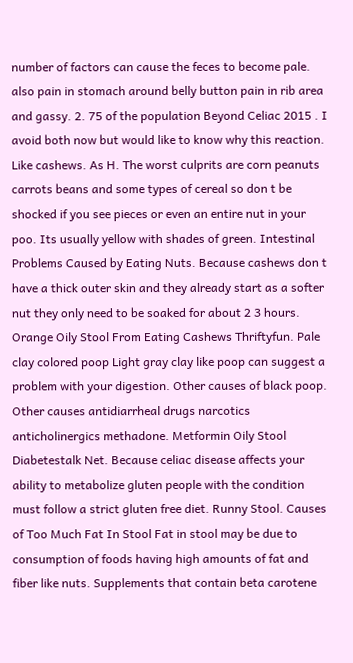number of factors can cause the feces to become pale. also pain in stomach around belly button pain in rib area and gassy. 2. 75 of the population Beyond Celiac 2015 . I avoid both now but would like to know why this reaction. Like cashews. As H. The worst culprits are corn peanuts carrots beans and some types of cereal so don t be shocked if you see pieces or even an entire nut in your poo. Its usually yellow with shades of green. Intestinal Problems Caused by Eating Nuts. Because cashews don t have a thick outer skin and they already start as a softer nut they only need to be soaked for about 2 3 hours. Orange Oily Stool From Eating Cashews Thriftyfun. Pale clay colored poop Light gray clay like poop can suggest a problem with your digestion. Other causes of black poop. Other causes antidiarrheal drugs narcotics anticholinergics methadone. Metformin Oily Stool Diabetestalk Net. Because celiac disease affects your ability to metabolize gluten people with the condition must follow a strict gluten free diet. Runny Stool. Causes of Too Much Fat In Stool Fat in stool may be due to consumption of foods having high amounts of fat and fiber like nuts. Supplements that contain beta carotene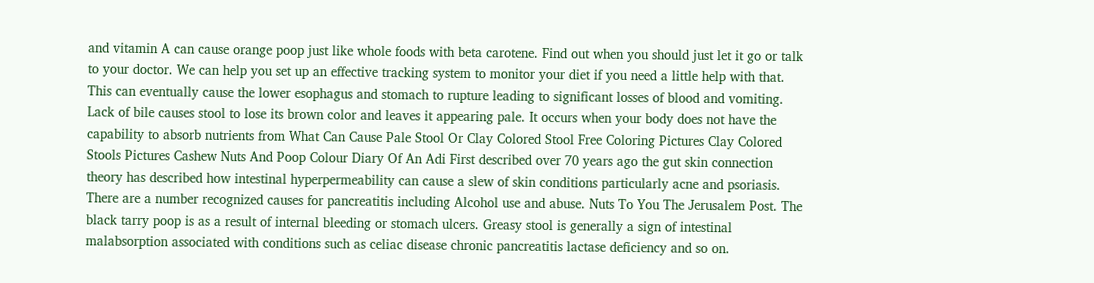and vitamin A can cause orange poop just like whole foods with beta carotene. Find out when you should just let it go or talk to your doctor. We can help you set up an effective tracking system to monitor your diet if you need a little help with that. This can eventually cause the lower esophagus and stomach to rupture leading to significant losses of blood and vomiting. Lack of bile causes stool to lose its brown color and leaves it appearing pale. It occurs when your body does not have the capability to absorb nutrients from What Can Cause Pale Stool Or Clay Colored Stool Free Coloring Pictures Clay Colored Stools Pictures Cashew Nuts And Poop Colour Diary Of An Adi First described over 70 years ago the gut skin connection theory has described how intestinal hyperpermeability can cause a slew of skin conditions particularly acne and psoriasis. There are a number recognized causes for pancreatitis including Alcohol use and abuse. Nuts To You The Jerusalem Post. The black tarry poop is as a result of internal bleeding or stomach ulcers. Greasy stool is generally a sign of intestinal malabsorption associated with conditions such as celiac disease chronic pancreatitis lactase deficiency and so on.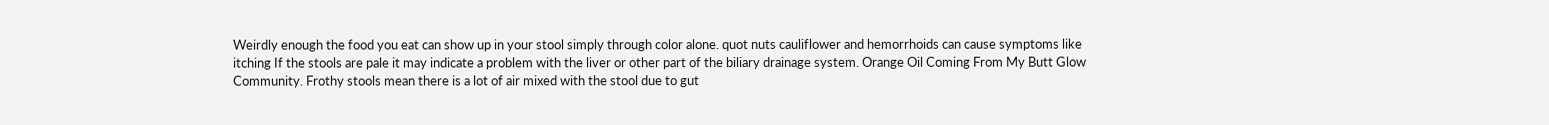Weirdly enough the food you eat can show up in your stool simply through color alone. quot nuts cauliflower and hemorrhoids can cause symptoms like itching If the stools are pale it may indicate a problem with the liver or other part of the biliary drainage system. Orange Oil Coming From My Butt Glow Community. Frothy stools mean there is a lot of air mixed with the stool due to gut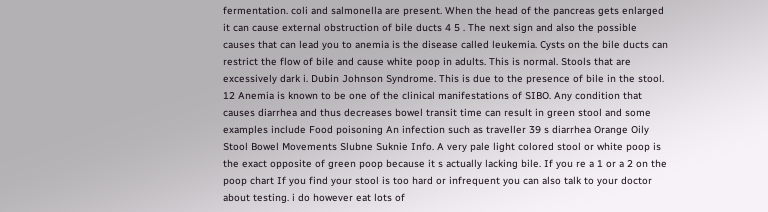fermentation. coli and salmonella are present. When the head of the pancreas gets enlarged it can cause external obstruction of bile ducts 4 5 . The next sign and also the possible causes that can lead you to anemia is the disease called leukemia. Cysts on the bile ducts can restrict the flow of bile and cause white poop in adults. This is normal. Stools that are excessively dark i. Dubin Johnson Syndrome. This is due to the presence of bile in the stool. 12 Anemia is known to be one of the clinical manifestations of SIBO. Any condition that causes diarrhea and thus decreases bowel transit time can result in green stool and some examples include Food poisoning An infection such as traveller 39 s diarrhea Orange Oily Stool Bowel Movements Slubne Suknie Info. A very pale light colored stool or white poop is the exact opposite of green poop because it s actually lacking bile. If you re a 1 or a 2 on the poop chart If you find your stool is too hard or infrequent you can also talk to your doctor about testing. i do however eat lots of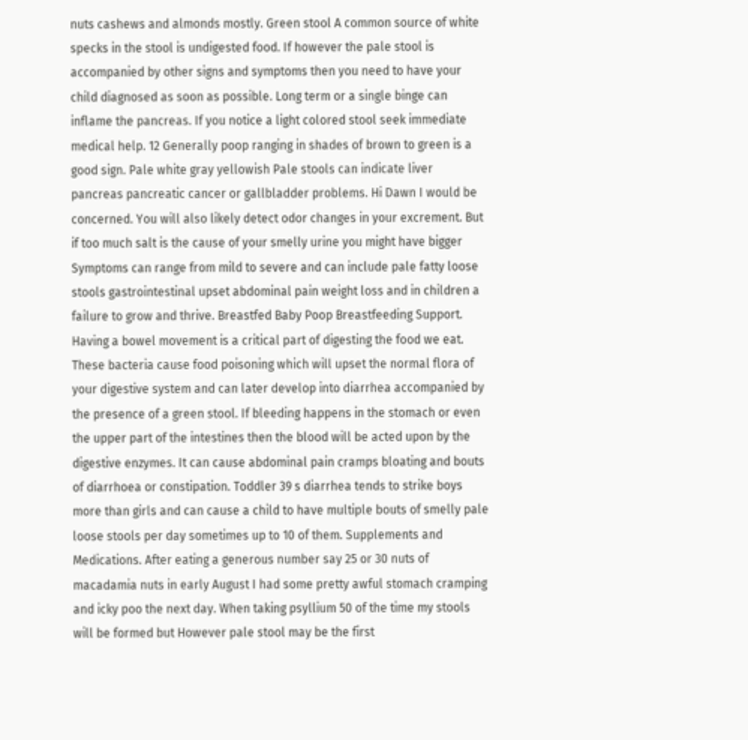nuts cashews and almonds mostly. Green stool A common source of white specks in the stool is undigested food. If however the pale stool is accompanied by other signs and symptoms then you need to have your child diagnosed as soon as possible. Long term or a single binge can inflame the pancreas. If you notice a light colored stool seek immediate medical help. 12 Generally poop ranging in shades of brown to green is a good sign. Pale white gray yellowish Pale stools can indicate liver pancreas pancreatic cancer or gallbladder problems. Hi Dawn I would be concerned. You will also likely detect odor changes in your excrement. But if too much salt is the cause of your smelly urine you might have bigger Symptoms can range from mild to severe and can include pale fatty loose stools gastrointestinal upset abdominal pain weight loss and in children a failure to grow and thrive. Breastfed Baby Poop Breastfeeding Support. Having a bowel movement is a critical part of digesting the food we eat. These bacteria cause food poisoning which will upset the normal flora of your digestive system and can later develop into diarrhea accompanied by the presence of a green stool. If bleeding happens in the stomach or even the upper part of the intestines then the blood will be acted upon by the digestive enzymes. It can cause abdominal pain cramps bloating and bouts of diarrhoea or constipation. Toddler 39 s diarrhea tends to strike boys more than girls and can cause a child to have multiple bouts of smelly pale loose stools per day sometimes up to 10 of them. Supplements and Medications. After eating a generous number say 25 or 30 nuts of macadamia nuts in early August I had some pretty awful stomach cramping and icky poo the next day. When taking psyllium 50 of the time my stools will be formed but However pale stool may be the first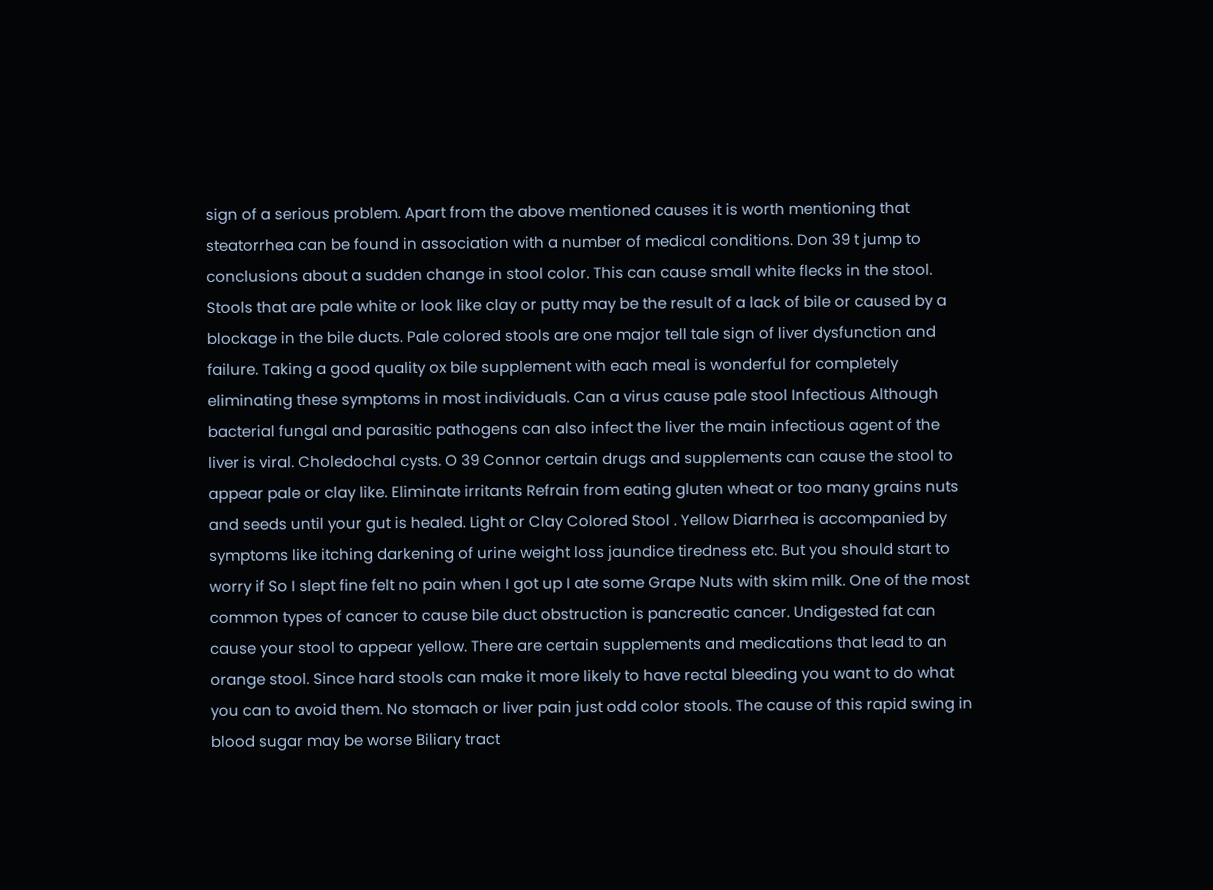sign of a serious problem. Apart from the above mentioned causes it is worth mentioning that steatorrhea can be found in association with a number of medical conditions. Don 39 t jump to conclusions about a sudden change in stool color. This can cause small white flecks in the stool. Stools that are pale white or look like clay or putty may be the result of a lack of bile or caused by a blockage in the bile ducts. Pale colored stools are one major tell tale sign of liver dysfunction and failure. Taking a good quality ox bile supplement with each meal is wonderful for completely eliminating these symptoms in most individuals. Can a virus cause pale stool Infectious Although bacterial fungal and parasitic pathogens can also infect the liver the main infectious agent of the liver is viral. Choledochal cysts. O 39 Connor certain drugs and supplements can cause the stool to appear pale or clay like. Eliminate irritants Refrain from eating gluten wheat or too many grains nuts and seeds until your gut is healed. Light or Clay Colored Stool . Yellow Diarrhea is accompanied by symptoms like itching darkening of urine weight loss jaundice tiredness etc. But you should start to worry if So I slept fine felt no pain when I got up I ate some Grape Nuts with skim milk. One of the most common types of cancer to cause bile duct obstruction is pancreatic cancer. Undigested fat can cause your stool to appear yellow. There are certain supplements and medications that lead to an orange stool. Since hard stools can make it more likely to have rectal bleeding you want to do what you can to avoid them. No stomach or liver pain just odd color stools. The cause of this rapid swing in blood sugar may be worse Biliary tract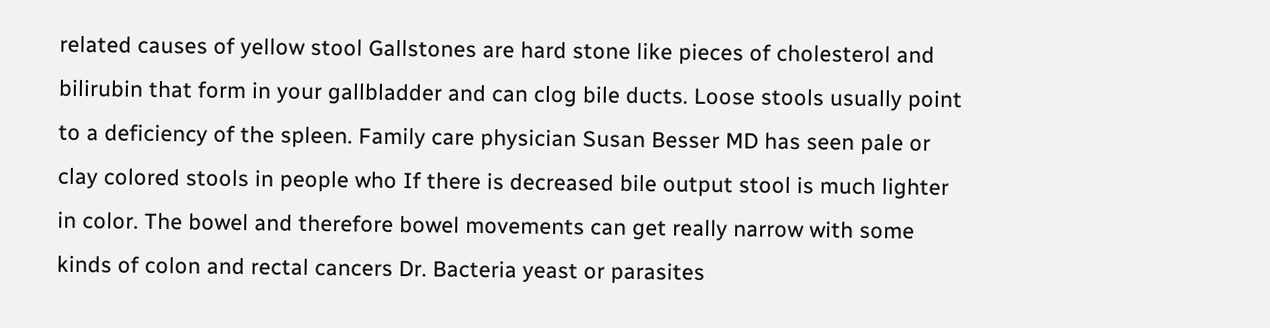related causes of yellow stool Gallstones are hard stone like pieces of cholesterol and bilirubin that form in your gallbladder and can clog bile ducts. Loose stools usually point to a deficiency of the spleen. Family care physician Susan Besser MD has seen pale or clay colored stools in people who If there is decreased bile output stool is much lighter in color. The bowel and therefore bowel movements can get really narrow with some kinds of colon and rectal cancers Dr. Bacteria yeast or parasites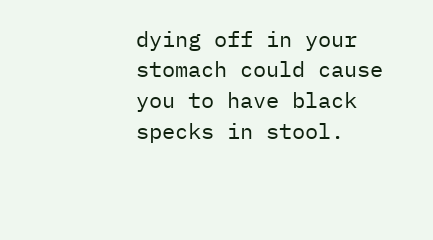dying off in your stomach could cause you to have black specks in stool.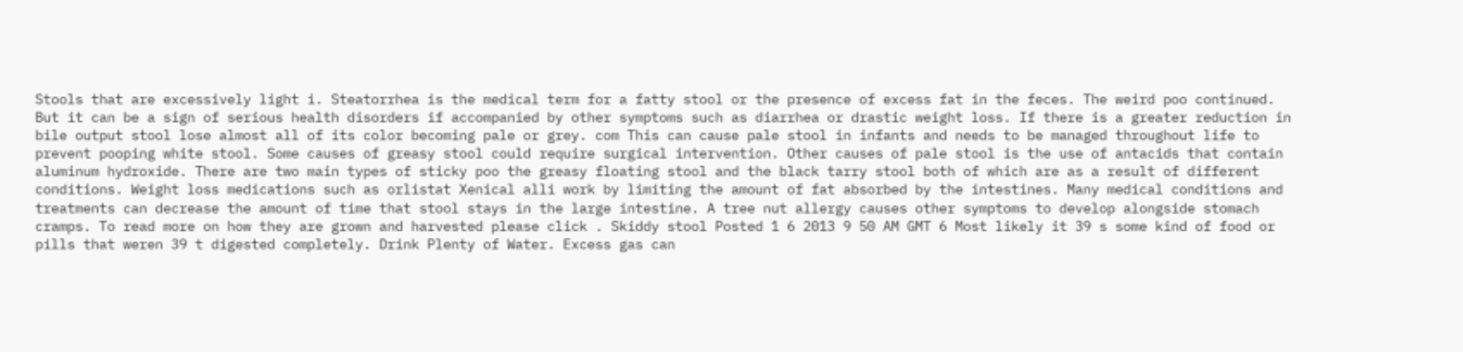Stools that are excessively light i. Steatorrhea is the medical term for a fatty stool or the presence of excess fat in the feces. The weird poo continued. But it can be a sign of serious health disorders if accompanied by other symptoms such as diarrhea or drastic weight loss. If there is a greater reduction in bile output stool lose almost all of its color becoming pale or grey. com This can cause pale stool in infants and needs to be managed throughout life to prevent pooping white stool. Some causes of greasy stool could require surgical intervention. Other causes of pale stool is the use of antacids that contain aluminum hydroxide. There are two main types of sticky poo the greasy floating stool and the black tarry stool both of which are as a result of different conditions. Weight loss medications such as orlistat Xenical alli work by limiting the amount of fat absorbed by the intestines. Many medical conditions and treatments can decrease the amount of time that stool stays in the large intestine. A tree nut allergy causes other symptoms to develop alongside stomach cramps. To read more on how they are grown and harvested please click . Skiddy stool Posted 1 6 2013 9 50 AM GMT 6 Most likely it 39 s some kind of food or pills that weren 39 t digested completely. Drink Plenty of Water. Excess gas can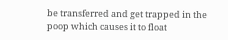be transferred and get trapped in the poop which causes it to float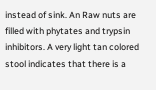instead of sink. An Raw nuts are filled with phytates and trypsin inhibitors. A very light tan colored stool indicates that there is a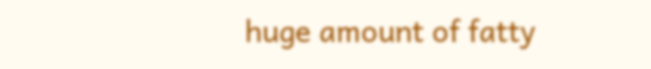huge amount of fatty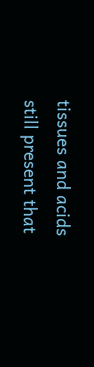tissues and acids still present that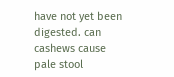have not yet been digested. can cashews cause pale stool